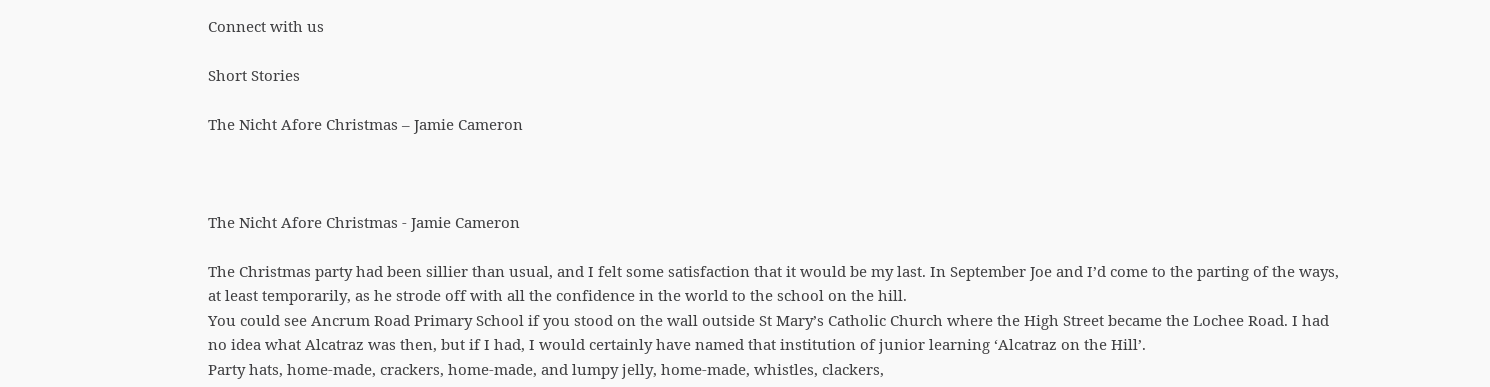Connect with us

Short Stories

The Nicht Afore Christmas – Jamie Cameron



The Nicht Afore Christmas - Jamie Cameron

The Christmas party had been sillier than usual, and I felt some satisfaction that it would be my last. In September Joe and I’d come to the parting of the ways, at least temporarily, as he strode off with all the confidence in the world to the school on the hill.
You could see Ancrum Road Primary School if you stood on the wall outside St Mary’s Catholic Church where the High Street became the Lochee Road. I had no idea what Alcatraz was then, but if I had, I would certainly have named that institution of junior learning ‘Alcatraz on the Hill’.
Party hats, home-made, crackers, home-made, and lumpy jelly, home-made, whistles, clackers,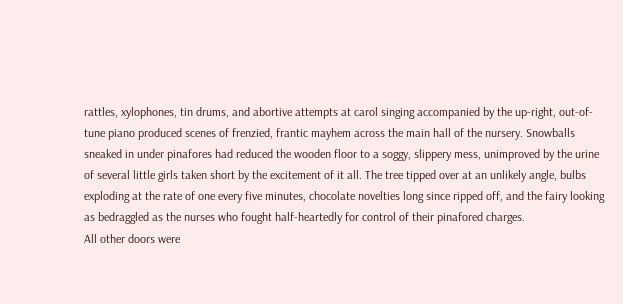rattles, xylophones, tin drums, and abortive attempts at carol singing accompanied by the up-right, out-of-tune piano produced scenes of frenzied, frantic mayhem across the main hall of the nursery. Snowballs sneaked in under pinafores had reduced the wooden floor to a soggy, slippery mess, unimproved by the urine of several little girls taken short by the excitement of it all. The tree tipped over at an unlikely angle, bulbs exploding at the rate of one every five minutes, chocolate novelties long since ripped off, and the fairy looking as bedraggled as the nurses who fought half-heartedly for control of their pinafored charges.
All other doors were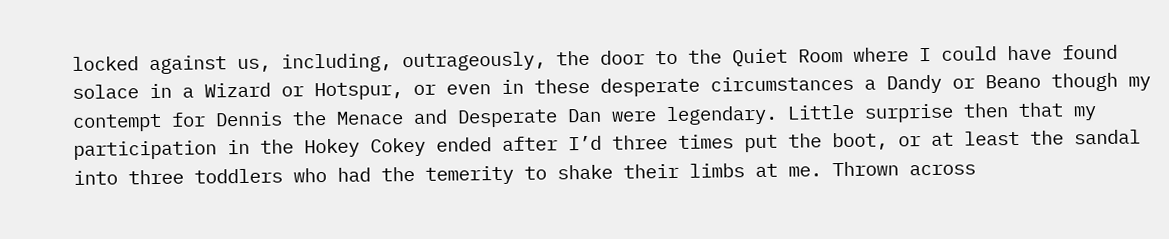locked against us, including, outrageously, the door to the Quiet Room where I could have found solace in a Wizard or Hotspur, or even in these desperate circumstances a Dandy or Beano though my contempt for Dennis the Menace and Desperate Dan were legendary. Little surprise then that my participation in the Hokey Cokey ended after I’d three times put the boot, or at least the sandal into three toddlers who had the temerity to shake their limbs at me. Thrown across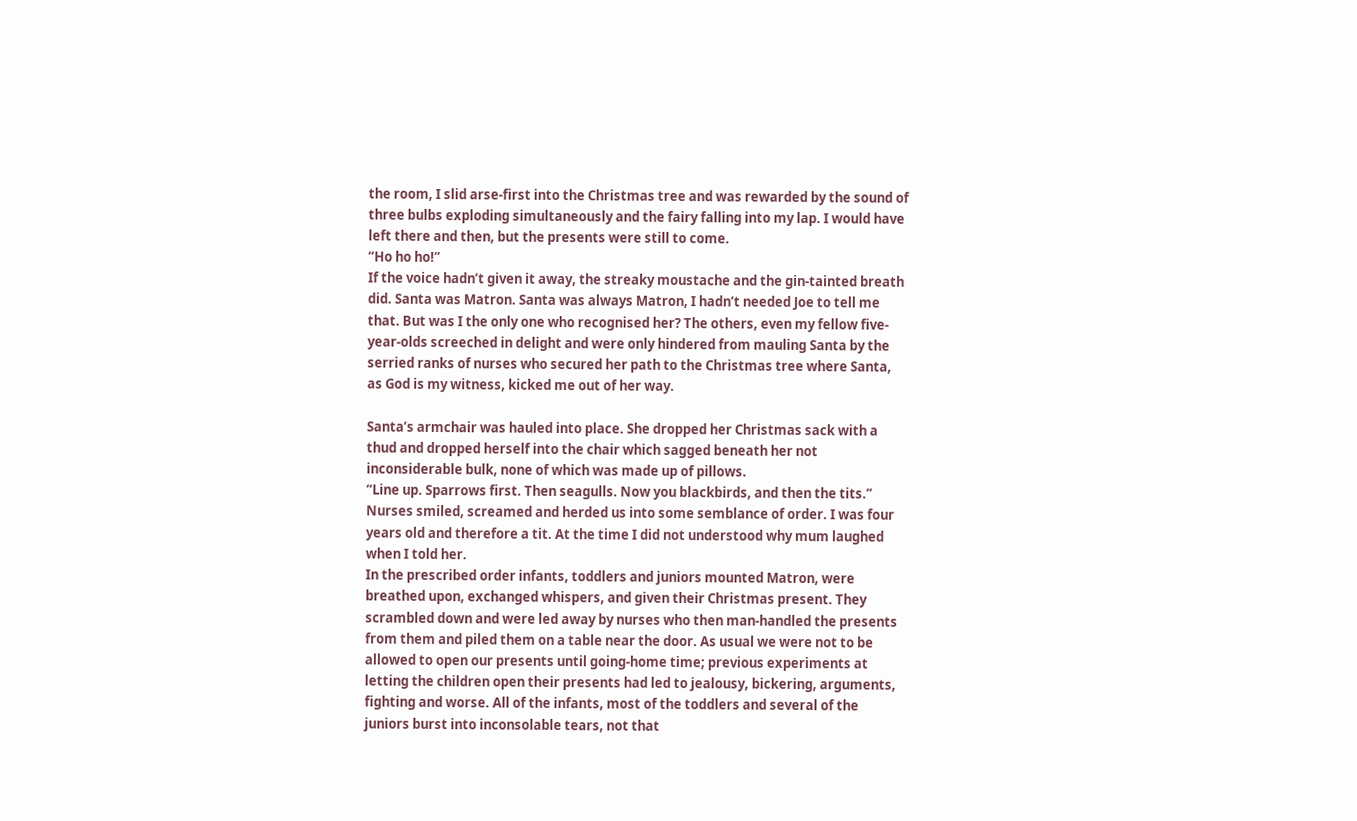the room, I slid arse-first into the Christmas tree and was rewarded by the sound of three bulbs exploding simultaneously and the fairy falling into my lap. I would have left there and then, but the presents were still to come.
“Ho ho ho!”
If the voice hadn’t given it away, the streaky moustache and the gin-tainted breath did. Santa was Matron. Santa was always Matron, I hadn’t needed Joe to tell me that. But was I the only one who recognised her? The others, even my fellow five-year-olds screeched in delight and were only hindered from mauling Santa by the serried ranks of nurses who secured her path to the Christmas tree where Santa, as God is my witness, kicked me out of her way.

Santa’s armchair was hauled into place. She dropped her Christmas sack with a thud and dropped herself into the chair which sagged beneath her not inconsiderable bulk, none of which was made up of pillows.
“Line up. Sparrows first. Then seagulls. Now you blackbirds, and then the tits.” Nurses smiled, screamed and herded us into some semblance of order. I was four years old and therefore a tit. At the time I did not understood why mum laughed when I told her.
In the prescribed order infants, toddlers and juniors mounted Matron, were breathed upon, exchanged whispers, and given their Christmas present. They scrambled down and were led away by nurses who then man-handled the presents from them and piled them on a table near the door. As usual we were not to be allowed to open our presents until going-home time; previous experiments at letting the children open their presents had led to jealousy, bickering, arguments, fighting and worse. All of the infants, most of the toddlers and several of the juniors burst into inconsolable tears, not that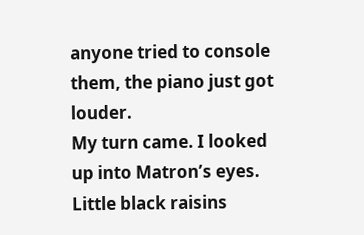anyone tried to console them, the piano just got louder.
My turn came. I looked up into Matron’s eyes. Little black raisins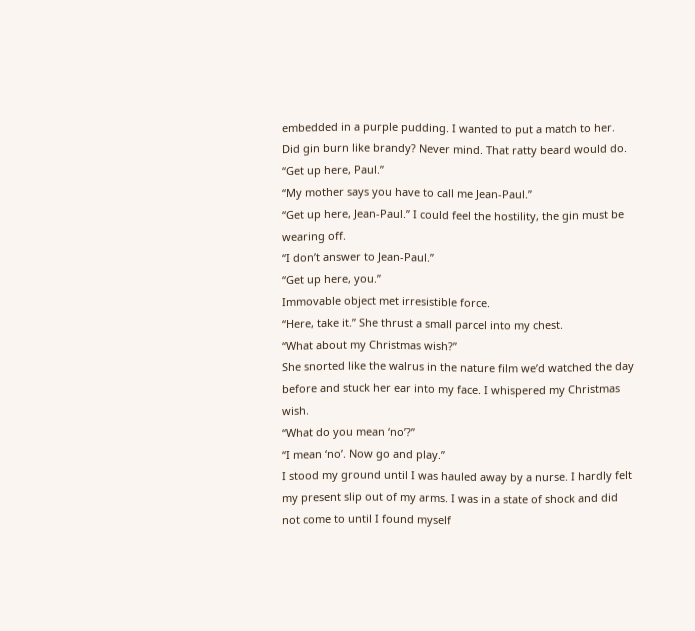embedded in a purple pudding. I wanted to put a match to her. Did gin burn like brandy? Never mind. That ratty beard would do.
“Get up here, Paul.”
“My mother says you have to call me Jean-Paul.”
“Get up here, Jean-Paul.” I could feel the hostility, the gin must be wearing off.
“I don’t answer to Jean-Paul.”
“Get up here, you.”
Immovable object met irresistible force.
“Here, take it.” She thrust a small parcel into my chest.
“What about my Christmas wish?”
She snorted like the walrus in the nature film we’d watched the day before and stuck her ear into my face. I whispered my Christmas wish.
“What do you mean ‘no’?”
“I mean ‘no’. Now go and play.”
I stood my ground until I was hauled away by a nurse. I hardly felt my present slip out of my arms. I was in a state of shock and did not come to until I found myself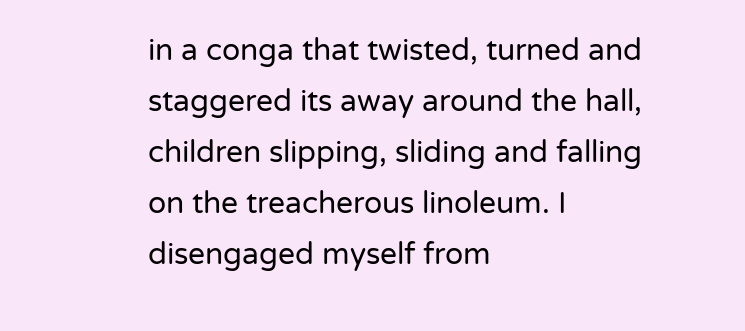in a conga that twisted, turned and staggered its away around the hall, children slipping, sliding and falling on the treacherous linoleum. I disengaged myself from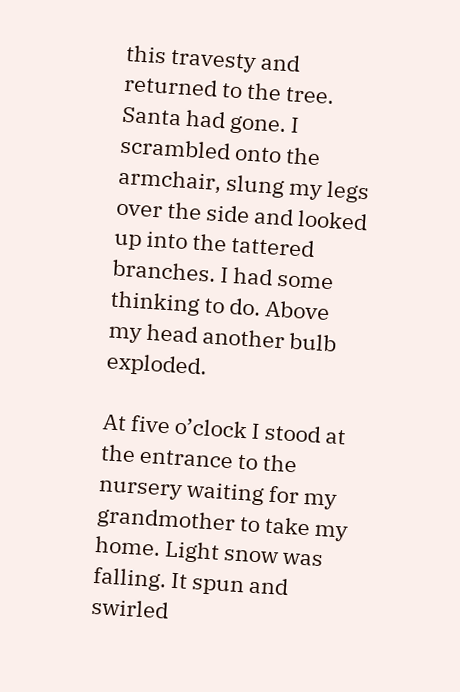this travesty and returned to the tree. Santa had gone. I scrambled onto the armchair, slung my legs over the side and looked up into the tattered branches. I had some thinking to do. Above my head another bulb exploded.

At five o’clock I stood at the entrance to the nursery waiting for my grandmother to take my home. Light snow was falling. It spun and swirled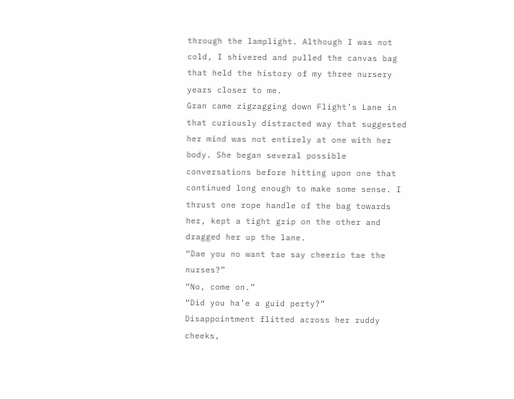through the lamplight. Although I was not cold, I shivered and pulled the canvas bag that held the history of my three nursery years closer to me.
Gran came zigzagging down Flight’s Lane in that curiously distracted way that suggested her mind was not entirely at one with her body. She began several possible conversations before hitting upon one that continued long enough to make some sense. I thrust one rope handle of the bag towards her, kept a tight grip on the other and dragged her up the lane.
“Dae you no want tae say cheerio tae the nurses?”
“No, come on.”
“Did you ha’e a guid perty?”
Disappointment flitted across her ruddy cheeks,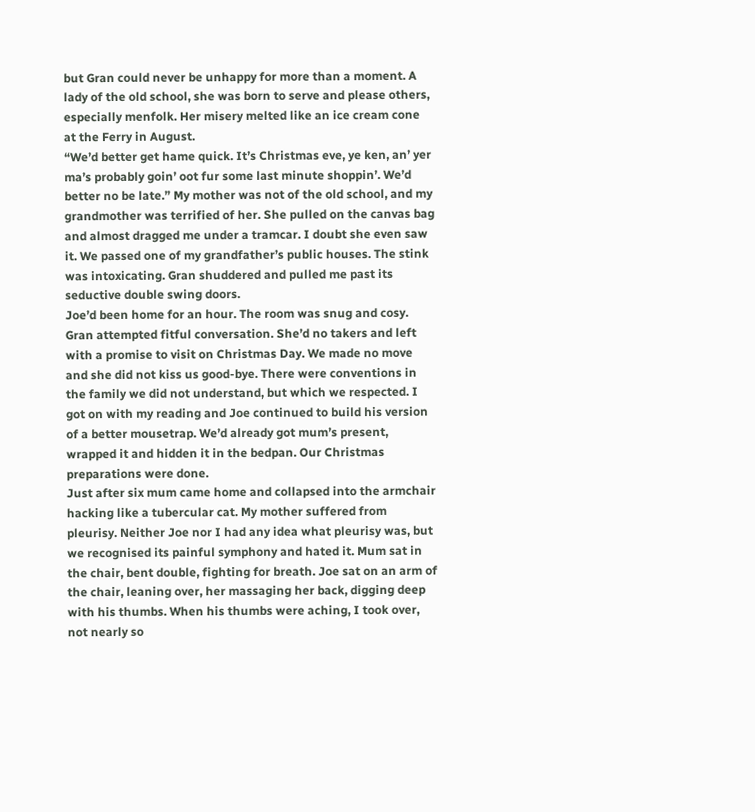but Gran could never be unhappy for more than a moment. A lady of the old school, she was born to serve and please others, especially menfolk. Her misery melted like an ice cream cone at the Ferry in August.
“We’d better get hame quick. It’s Christmas eve, ye ken, an’ yer ma’s probably goin’ oot fur some last minute shoppin’. We’d better no be late.” My mother was not of the old school, and my grandmother was terrified of her. She pulled on the canvas bag and almost dragged me under a tramcar. I doubt she even saw it. We passed one of my grandfather’s public houses. The stink was intoxicating. Gran shuddered and pulled me past its seductive double swing doors.
Joe’d been home for an hour. The room was snug and cosy. Gran attempted fitful conversation. She’d no takers and left with a promise to visit on Christmas Day. We made no move and she did not kiss us good-bye. There were conventions in the family we did not understand, but which we respected. I got on with my reading and Joe continued to build his version of a better mousetrap. We’d already got mum’s present, wrapped it and hidden it in the bedpan. Our Christmas preparations were done.
Just after six mum came home and collapsed into the armchair hacking like a tubercular cat. My mother suffered from pleurisy. Neither Joe nor I had any idea what pleurisy was, but we recognised its painful symphony and hated it. Mum sat in the chair, bent double, fighting for breath. Joe sat on an arm of the chair, leaning over, her massaging her back, digging deep with his thumbs. When his thumbs were aching, I took over, not nearly so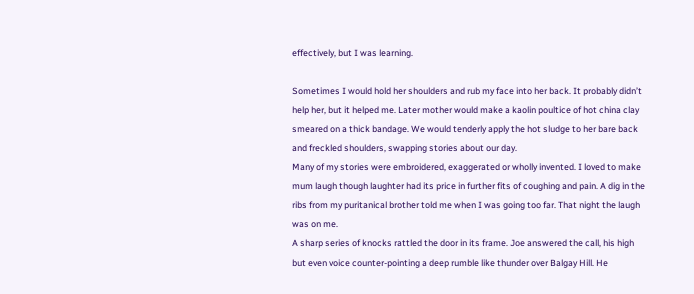effectively, but I was learning.

Sometimes I would hold her shoulders and rub my face into her back. It probably didn’t help her, but it helped me. Later mother would make a kaolin poultice of hot china clay smeared on a thick bandage. We would tenderly apply the hot sludge to her bare back and freckled shoulders, swapping stories about our day.
Many of my stories were embroidered, exaggerated or wholly invented. I loved to make mum laugh though laughter had its price in further fits of coughing and pain. A dig in the ribs from my puritanical brother told me when I was going too far. That night the laugh was on me.
A sharp series of knocks rattled the door in its frame. Joe answered the call, his high but even voice counter-pointing a deep rumble like thunder over Balgay Hill. He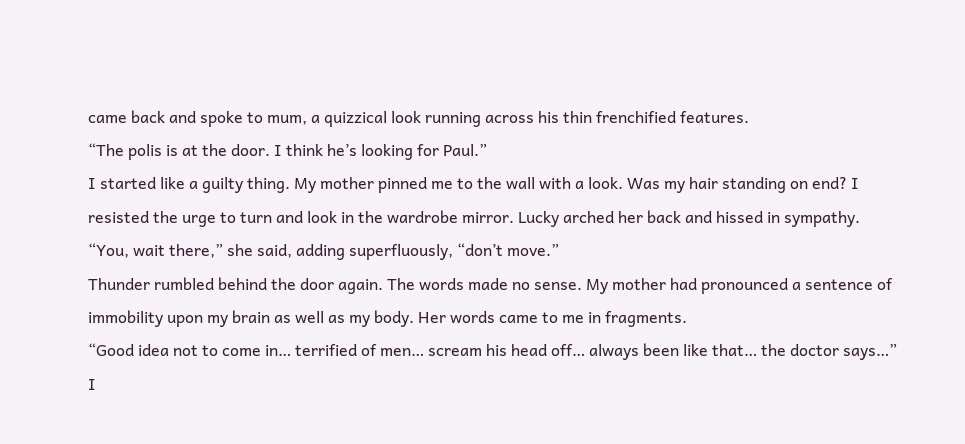came back and spoke to mum, a quizzical look running across his thin frenchified features.
“The polis is at the door. I think he’s looking for Paul.”
I started like a guilty thing. My mother pinned me to the wall with a look. Was my hair standing on end? I resisted the urge to turn and look in the wardrobe mirror. Lucky arched her back and hissed in sympathy.
“You, wait there,” she said, adding superfluously, “don’t move.”
Thunder rumbled behind the door again. The words made no sense. My mother had pronounced a sentence of immobility upon my brain as well as my body. Her words came to me in fragments.
“Good idea not to come in… terrified of men… scream his head off… always been like that… the doctor says…”
I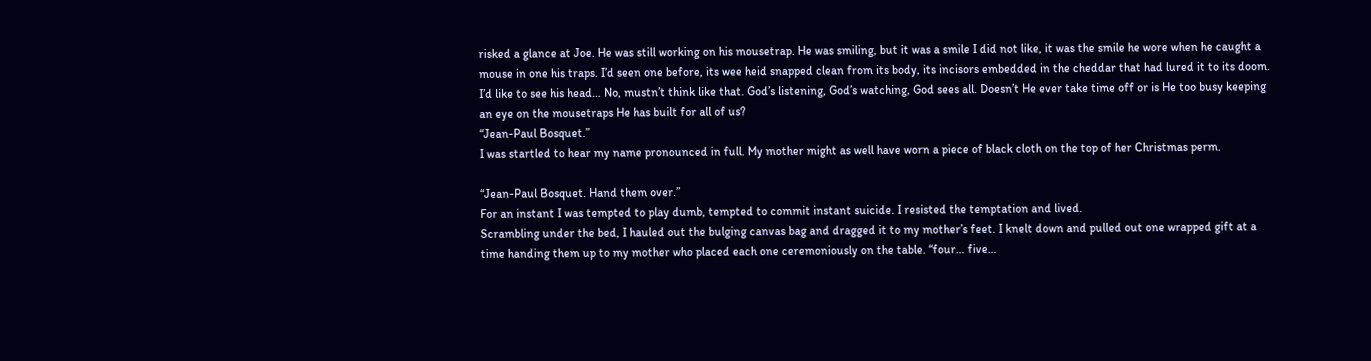risked a glance at Joe. He was still working on his mousetrap. He was smiling, but it was a smile I did not like, it was the smile he wore when he caught a mouse in one his traps. I’d seen one before, its wee heid snapped clean from its body, its incisors embedded in the cheddar that had lured it to its doom. I’d like to see his head… No, mustn’t think like that. God’s listening, God’s watching, God sees all. Doesn’t He ever take time off or is He too busy keeping an eye on the mousetraps He has built for all of us?
“Jean-Paul Bosquet.”
I was startled to hear my name pronounced in full. My mother might as well have worn a piece of black cloth on the top of her Christmas perm.

“Jean-Paul Bosquet. Hand them over.”
For an instant I was tempted to play dumb, tempted to commit instant suicide. I resisted the temptation and lived.
Scrambling under the bed, I hauled out the bulging canvas bag and dragged it to my mother’s feet. I knelt down and pulled out one wrapped gift at a time handing them up to my mother who placed each one ceremoniously on the table. “four… five…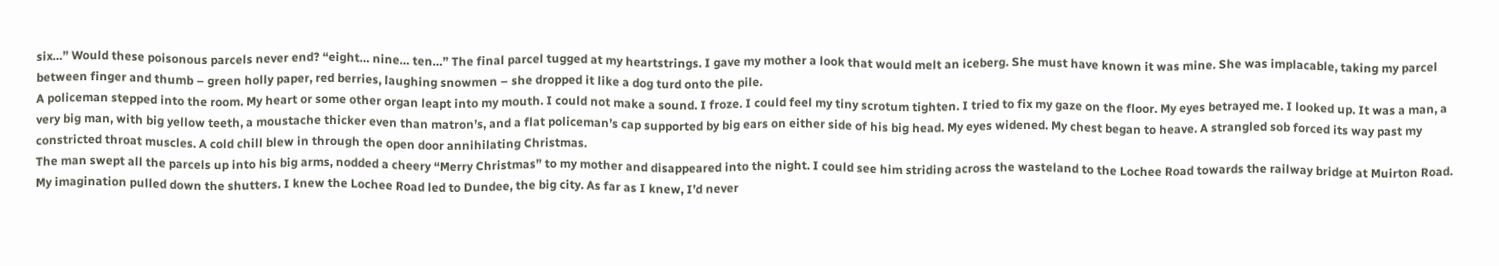six…” Would these poisonous parcels never end? “eight… nine… ten…” The final parcel tugged at my heartstrings. I gave my mother a look that would melt an iceberg. She must have known it was mine. She was implacable, taking my parcel between finger and thumb – green holly paper, red berries, laughing snowmen – she dropped it like a dog turd onto the pile.
A policeman stepped into the room. My heart or some other organ leapt into my mouth. I could not make a sound. I froze. I could feel my tiny scrotum tighten. I tried to fix my gaze on the floor. My eyes betrayed me. I looked up. It was a man, a very big man, with big yellow teeth, a moustache thicker even than matron’s, and a flat policeman’s cap supported by big ears on either side of his big head. My eyes widened. My chest began to heave. A strangled sob forced its way past my constricted throat muscles. A cold chill blew in through the open door annihilating Christmas.
The man swept all the parcels up into his big arms, nodded a cheery “Merry Christmas” to my mother and disappeared into the night. I could see him striding across the wasteland to the Lochee Road towards the railway bridge at Muirton Road. My imagination pulled down the shutters. I knew the Lochee Road led to Dundee, the big city. As far as I knew, I’d never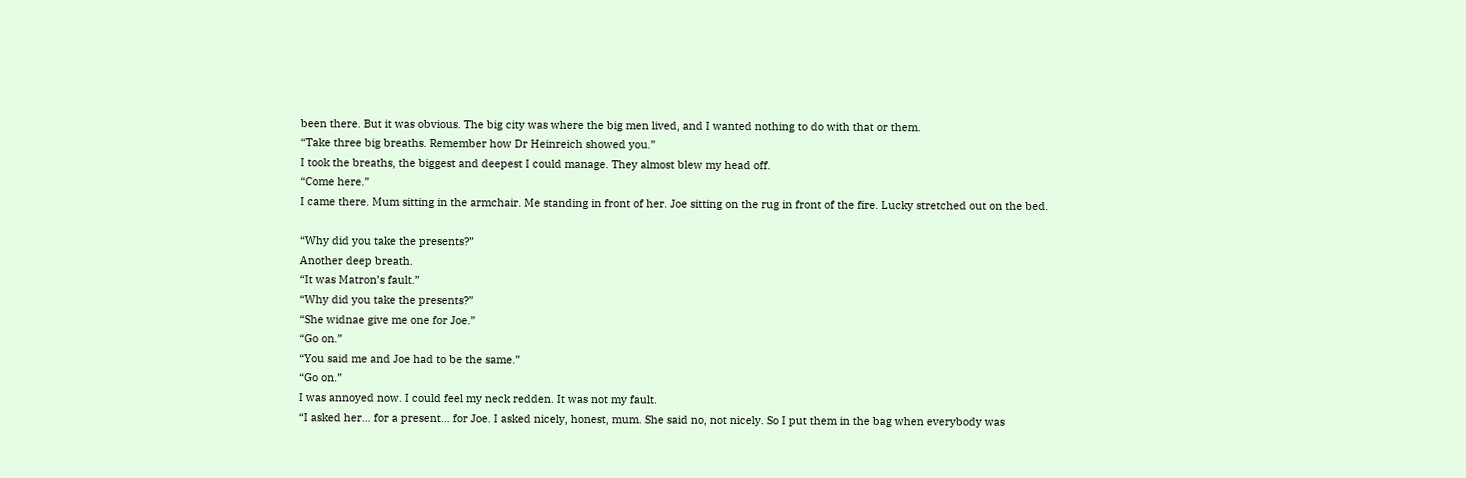been there. But it was obvious. The big city was where the big men lived, and I wanted nothing to do with that or them.
“Take three big breaths. Remember how Dr Heinreich showed you.”
I took the breaths, the biggest and deepest I could manage. They almost blew my head off.
“Come here.”
I came there. Mum sitting in the armchair. Me standing in front of her. Joe sitting on the rug in front of the fire. Lucky stretched out on the bed.

“Why did you take the presents?”
Another deep breath.
“It was Matron’s fault.”
“Why did you take the presents?”
“She widnae give me one for Joe.”
“Go on.”
“You said me and Joe had to be the same.”
“Go on.”
I was annoyed now. I could feel my neck redden. It was not my fault.
“I asked her… for a present… for Joe. I asked nicely, honest, mum. She said no, not nicely. So I put them in the bag when everybody was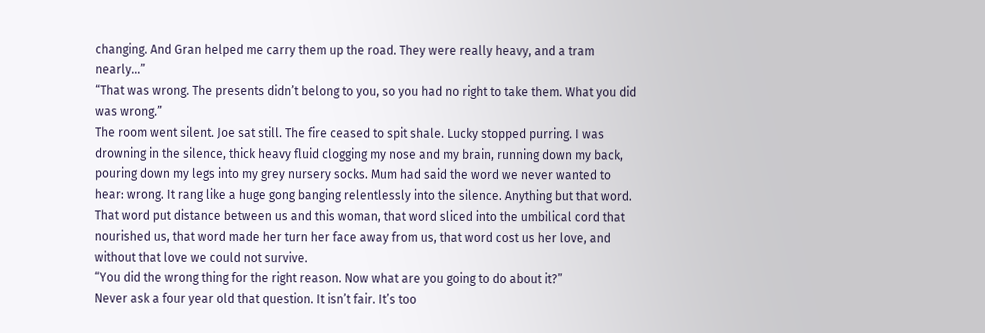changing. And Gran helped me carry them up the road. They were really heavy, and a tram nearly…”
“That was wrong. The presents didn’t belong to you, so you had no right to take them. What you did was wrong.”
The room went silent. Joe sat still. The fire ceased to spit shale. Lucky stopped purring. I was drowning in the silence, thick heavy fluid clogging my nose and my brain, running down my back, pouring down my legs into my grey nursery socks. Mum had said the word we never wanted to hear: wrong. It rang like a huge gong banging relentlessly into the silence. Anything but that word. That word put distance between us and this woman, that word sliced into the umbilical cord that nourished us, that word made her turn her face away from us, that word cost us her love, and without that love we could not survive.
“You did the wrong thing for the right reason. Now what are you going to do about it?”
Never ask a four year old that question. It isn’t fair. It’s too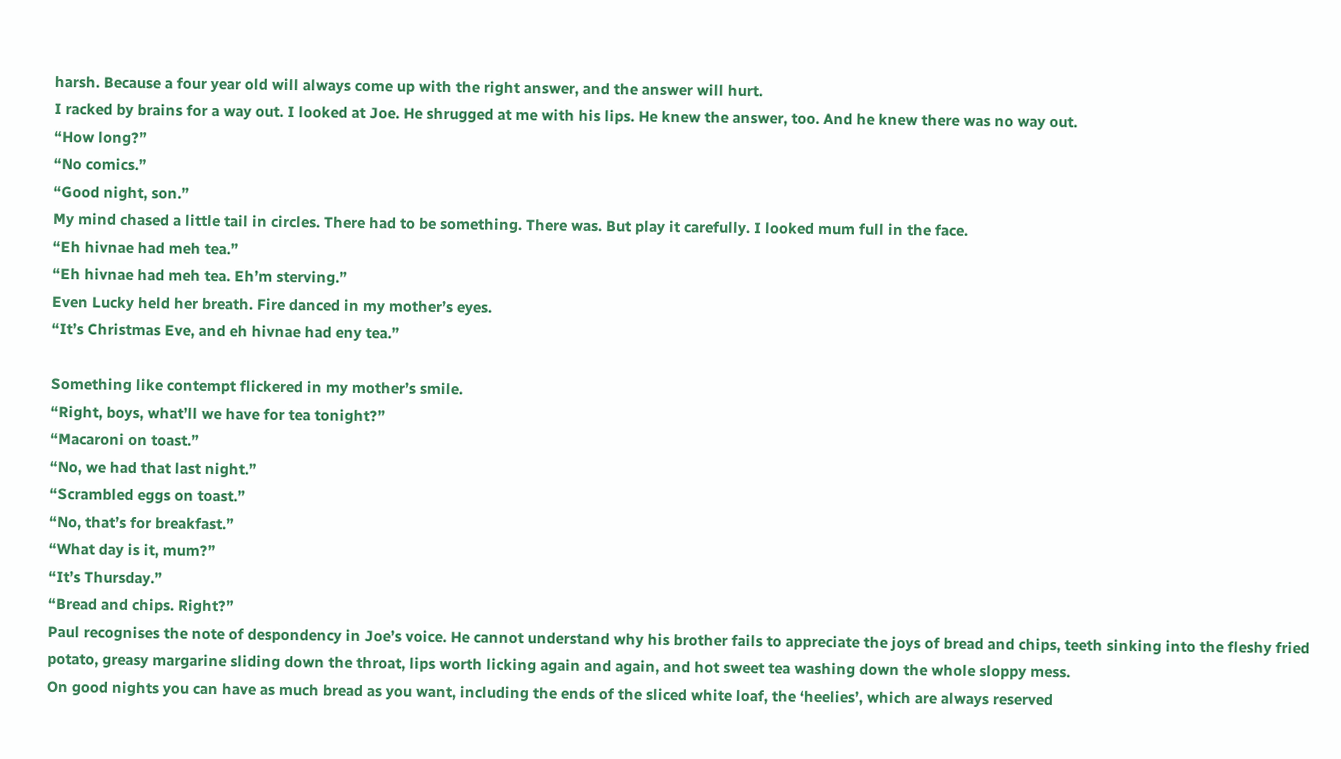harsh. Because a four year old will always come up with the right answer, and the answer will hurt.
I racked by brains for a way out. I looked at Joe. He shrugged at me with his lips. He knew the answer, too. And he knew there was no way out.
“How long?”
“No comics.”
“Good night, son.”
My mind chased a little tail in circles. There had to be something. There was. But play it carefully. I looked mum full in the face.
“Eh hivnae had meh tea.”
“Eh hivnae had meh tea. Eh’m sterving.”
Even Lucky held her breath. Fire danced in my mother’s eyes.
“It’s Christmas Eve, and eh hivnae had eny tea.”

Something like contempt flickered in my mother’s smile.
“Right, boys, what’ll we have for tea tonight?”
“Macaroni on toast.”
“No, we had that last night.”
“Scrambled eggs on toast.”
“No, that’s for breakfast.”
“What day is it, mum?”
“It’s Thursday.”
“Bread and chips. Right?”
Paul recognises the note of despondency in Joe’s voice. He cannot understand why his brother fails to appreciate the joys of bread and chips, teeth sinking into the fleshy fried potato, greasy margarine sliding down the throat, lips worth licking again and again, and hot sweet tea washing down the whole sloppy mess.
On good nights you can have as much bread as you want, including the ends of the sliced white loaf, the ‘heelies’, which are always reserved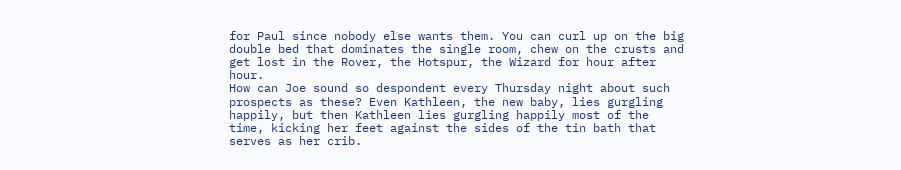for Paul since nobody else wants them. You can curl up on the big double bed that dominates the single room, chew on the crusts and get lost in the Rover, the Hotspur, the Wizard for hour after hour.
How can Joe sound so despondent every Thursday night about such prospects as these? Even Kathleen, the new baby, lies gurgling happily, but then Kathleen lies gurgling happily most of the time, kicking her feet against the sides of the tin bath that serves as her crib.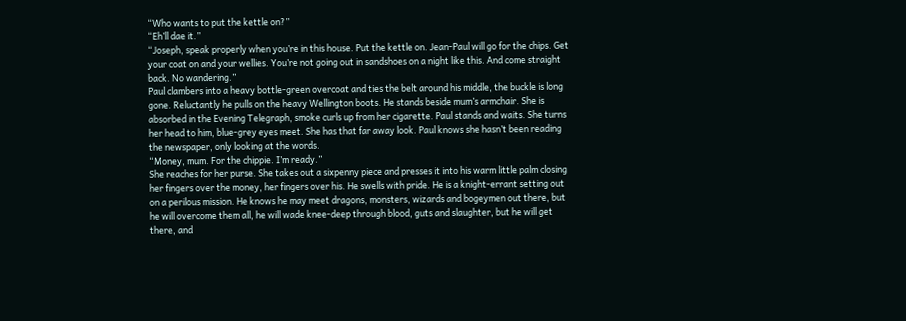“Who wants to put the kettle on?”
“Eh’ll dae it.”
“Joseph, speak properly when you’re in this house. Put the kettle on. Jean-Paul will go for the chips. Get your coat on and your wellies. You’re not going out in sandshoes on a night like this. And come straight back. No wandering.”
Paul clambers into a heavy bottle-green overcoat and ties the belt around his middle, the buckle is long gone. Reluctantly he pulls on the heavy Wellington boots. He stands beside mum’s armchair. She is absorbed in the Evening Telegraph, smoke curls up from her cigarette. Paul stands and waits. She turns her head to him, blue-grey eyes meet. She has that far away look. Paul knows she hasn’t been reading the newspaper, only looking at the words.
“Money, mum. For the chippie. I’m ready.”
She reaches for her purse. She takes out a sixpenny piece and presses it into his warm little palm closing her fingers over the money, her fingers over his. He swells with pride. He is a knight-errant setting out on a perilous mission. He knows he may meet dragons, monsters, wizards and bogeymen out there, but he will overcome them all, he will wade knee-deep through blood, guts and slaughter, but he will get there, and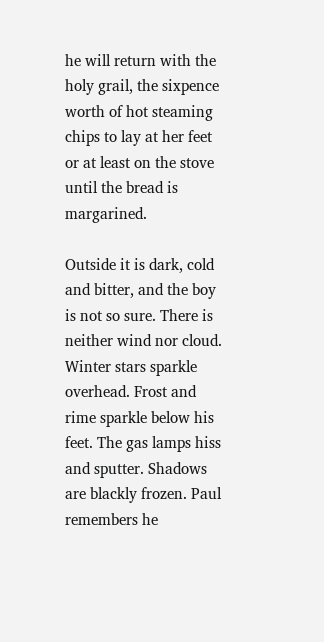he will return with the holy grail, the sixpence worth of hot steaming chips to lay at her feet or at least on the stove until the bread is margarined.

Outside it is dark, cold and bitter, and the boy is not so sure. There is neither wind nor cloud. Winter stars sparkle overhead. Frost and rime sparkle below his feet. The gas lamps hiss and sputter. Shadows are blackly frozen. Paul remembers he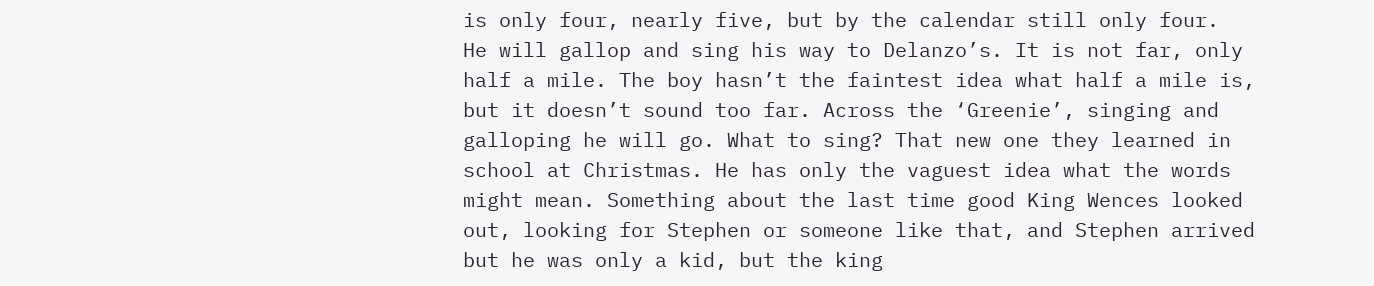is only four, nearly five, but by the calendar still only four.
He will gallop and sing his way to Delanzo’s. It is not far, only half a mile. The boy hasn’t the faintest idea what half a mile is, but it doesn’t sound too far. Across the ‘Greenie’, singing and galloping he will go. What to sing? That new one they learned in school at Christmas. He has only the vaguest idea what the words might mean. Something about the last time good King Wences looked out, looking for Stephen or someone like that, and Stephen arrived but he was only a kid, but the king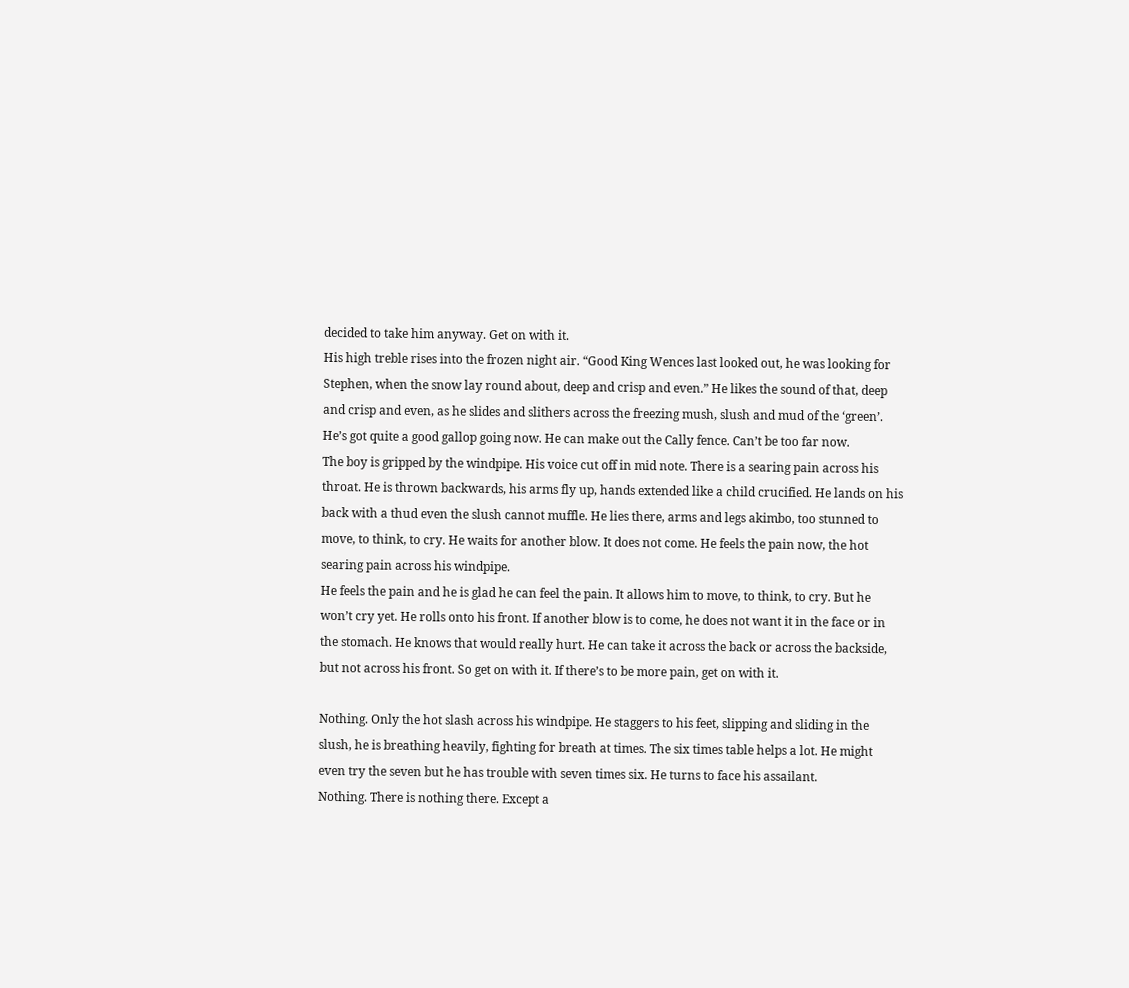decided to take him anyway. Get on with it.
His high treble rises into the frozen night air. “Good King Wences last looked out, he was looking for Stephen, when the snow lay round about, deep and crisp and even.” He likes the sound of that, deep and crisp and even, as he slides and slithers across the freezing mush, slush and mud of the ‘green’. He’s got quite a good gallop going now. He can make out the Cally fence. Can’t be too far now.
The boy is gripped by the windpipe. His voice cut off in mid note. There is a searing pain across his throat. He is thrown backwards, his arms fly up, hands extended like a child crucified. He lands on his back with a thud even the slush cannot muffle. He lies there, arms and legs akimbo, too stunned to move, to think, to cry. He waits for another blow. It does not come. He feels the pain now, the hot searing pain across his windpipe.
He feels the pain and he is glad he can feel the pain. It allows him to move, to think, to cry. But he won’t cry yet. He rolls onto his front. If another blow is to come, he does not want it in the face or in the stomach. He knows that would really hurt. He can take it across the back or across the backside, but not across his front. So get on with it. If there’s to be more pain, get on with it.

Nothing. Only the hot slash across his windpipe. He staggers to his feet, slipping and sliding in the slush, he is breathing heavily, fighting for breath at times. The six times table helps a lot. He might even try the seven but he has trouble with seven times six. He turns to face his assailant.
Nothing. There is nothing there. Except a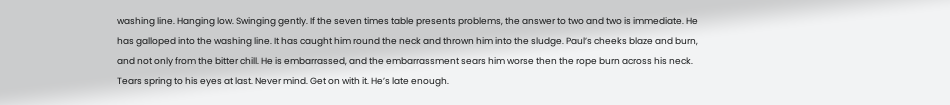washing line. Hanging low. Swinging gently. If the seven times table presents problems, the answer to two and two is immediate. He has galloped into the washing line. It has caught him round the neck and thrown him into the sludge. Paul’s cheeks blaze and burn, and not only from the bitter chill. He is embarrassed, and the embarrassment sears him worse then the rope burn across his neck. Tears spring to his eyes at last. Never mind. Get on with it. He’s late enough.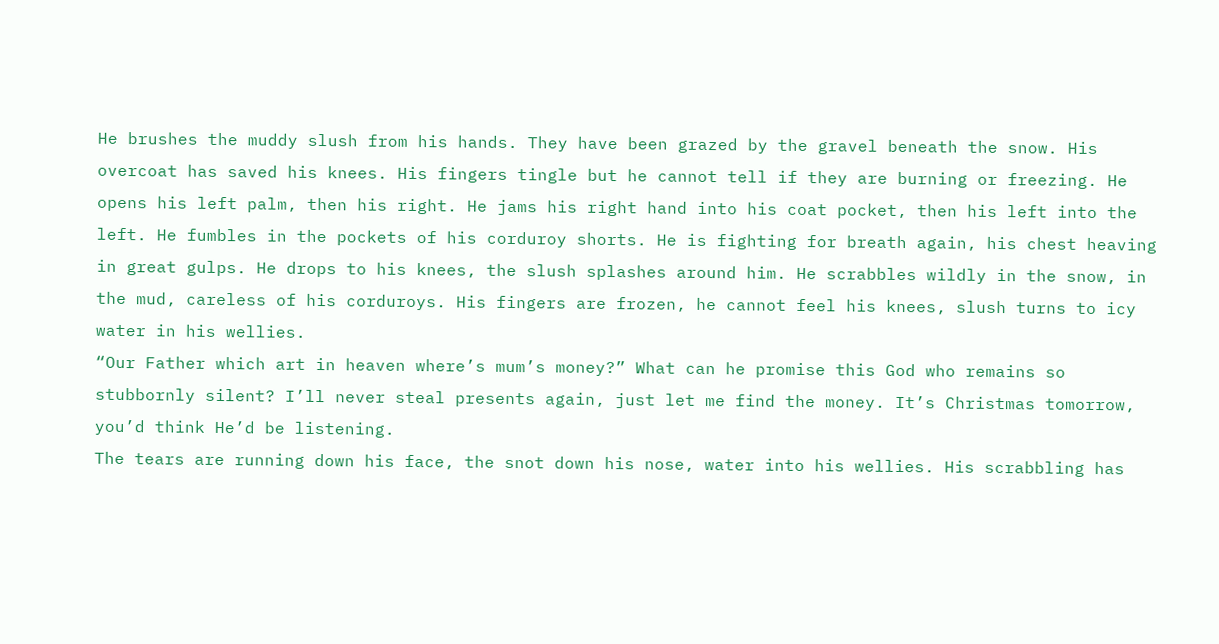He brushes the muddy slush from his hands. They have been grazed by the gravel beneath the snow. His overcoat has saved his knees. His fingers tingle but he cannot tell if they are burning or freezing. He opens his left palm, then his right. He jams his right hand into his coat pocket, then his left into the left. He fumbles in the pockets of his corduroy shorts. He is fighting for breath again, his chest heaving in great gulps. He drops to his knees, the slush splashes around him. He scrabbles wildly in the snow, in the mud, careless of his corduroys. His fingers are frozen, he cannot feel his knees, slush turns to icy water in his wellies.
“Our Father which art in heaven where’s mum’s money?” What can he promise this God who remains so stubbornly silent? I’ll never steal presents again, just let me find the money. It’s Christmas tomorrow, you’d think He’d be listening.
The tears are running down his face, the snot down his nose, water into his wellies. His scrabbling has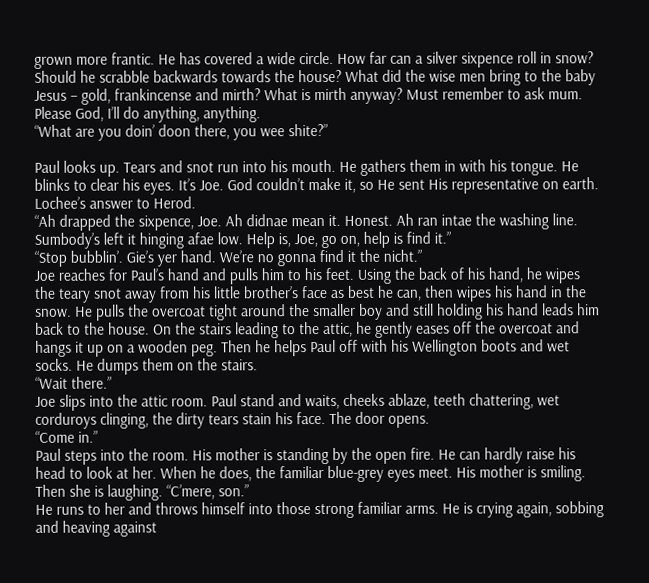grown more frantic. He has covered a wide circle. How far can a silver sixpence roll in snow? Should he scrabble backwards towards the house? What did the wise men bring to the baby Jesus – gold, frankincense and mirth? What is mirth anyway? Must remember to ask mum. Please God, I’ll do anything, anything.
“What are you doin’ doon there, you wee shite?”

Paul looks up. Tears and snot run into his mouth. He gathers them in with his tongue. He blinks to clear his eyes. It’s Joe. God couldn’t make it, so He sent His representative on earth. Lochee’s answer to Herod.
“Ah drapped the sixpence, Joe. Ah didnae mean it. Honest. Ah ran intae the washing line. Sumbody’s left it hinging afae low. Help is, Joe, go on, help is find it.”
“Stop bubblin’. Gie’s yer hand. We’re no gonna find it the nicht.”
Joe reaches for Paul’s hand and pulls him to his feet. Using the back of his hand, he wipes the teary snot away from his little brother’s face as best he can, then wipes his hand in the snow. He pulls the overcoat tight around the smaller boy and still holding his hand leads him back to the house. On the stairs leading to the attic, he gently eases off the overcoat and hangs it up on a wooden peg. Then he helps Paul off with his Wellington boots and wet socks. He dumps them on the stairs.
“Wait there.”
Joe slips into the attic room. Paul stand and waits, cheeks ablaze, teeth chattering, wet corduroys clinging, the dirty tears stain his face. The door opens.
“Come in.”
Paul steps into the room. His mother is standing by the open fire. He can hardly raise his head to look at her. When he does, the familiar blue-grey eyes meet. His mother is smiling. Then she is laughing. “C’mere, son.”
He runs to her and throws himself into those strong familiar arms. He is crying again, sobbing and heaving against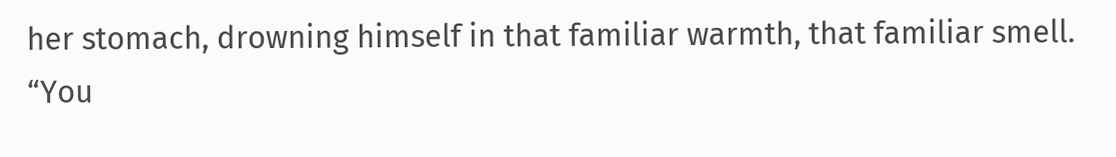her stomach, drowning himself in that familiar warmth, that familiar smell.
“You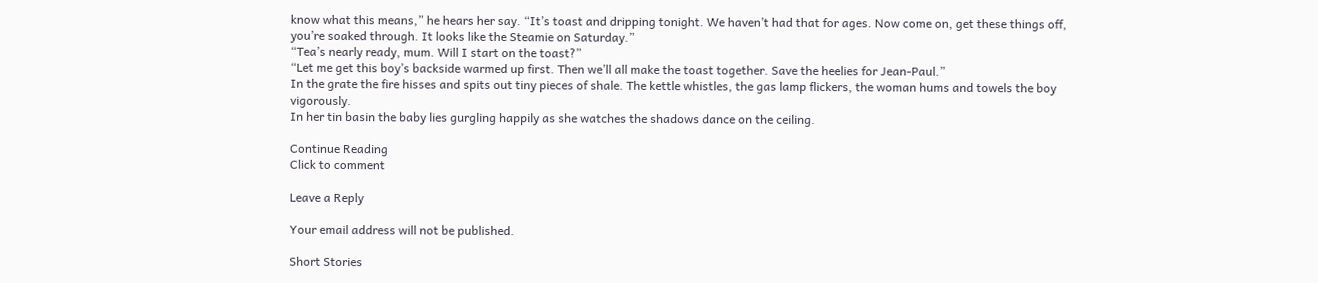know what this means,” he hears her say. “It’s toast and dripping tonight. We haven’t had that for ages. Now come on, get these things off, you’re soaked through. It looks like the Steamie on Saturday.”
“Tea’s nearly ready, mum. Will I start on the toast?”
“Let me get this boy’s backside warmed up first. Then we’ll all make the toast together. Save the heelies for Jean-Paul.”
In the grate the fire hisses and spits out tiny pieces of shale. The kettle whistles, the gas lamp flickers, the woman hums and towels the boy vigorously.
In her tin basin the baby lies gurgling happily as she watches the shadows dance on the ceiling.

Continue Reading
Click to comment

Leave a Reply

Your email address will not be published.

Short Stories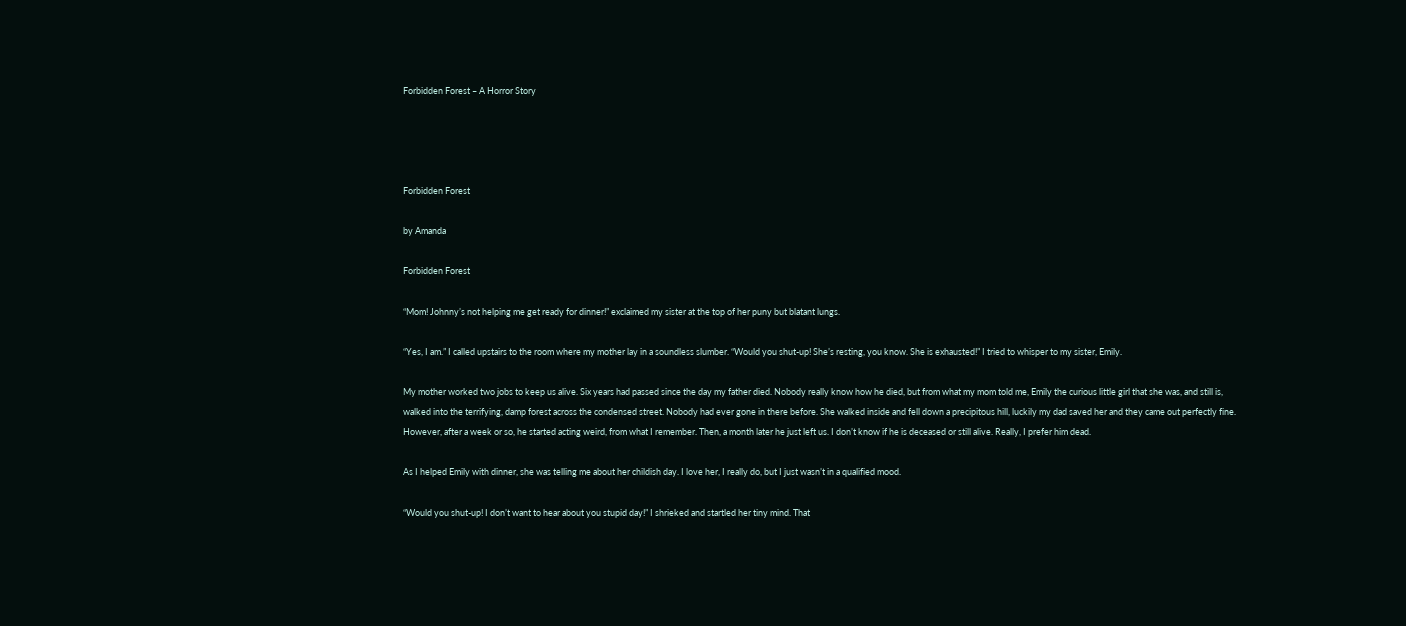Forbidden Forest – A Horror Story




Forbidden Forest

by Amanda

Forbidden Forest

“Mom! Johnny’s not helping me get ready for dinner!” exclaimed my sister at the top of her puny but blatant lungs.

“Yes, I am.” I called upstairs to the room where my mother lay in a soundless slumber. “Would you shut-up! She’s resting, you know. She is exhausted!” I tried to whisper to my sister, Emily.

My mother worked two jobs to keep us alive. Six years had passed since the day my father died. Nobody really know how he died, but from what my mom told me, Emily the curious little girl that she was, and still is, walked into the terrifying, damp forest across the condensed street. Nobody had ever gone in there before. She walked inside and fell down a precipitous hill, luckily my dad saved her and they came out perfectly fine. However, after a week or so, he started acting weird, from what I remember. Then, a month later he just left us. I don’t know if he is deceased or still alive. Really, I prefer him dead.

As I helped Emily with dinner, she was telling me about her childish day. I love her, I really do, but I just wasn’t in a qualified mood.

“Would you shut-up! I don’t want to hear about you stupid day!” I shrieked and startled her tiny mind. That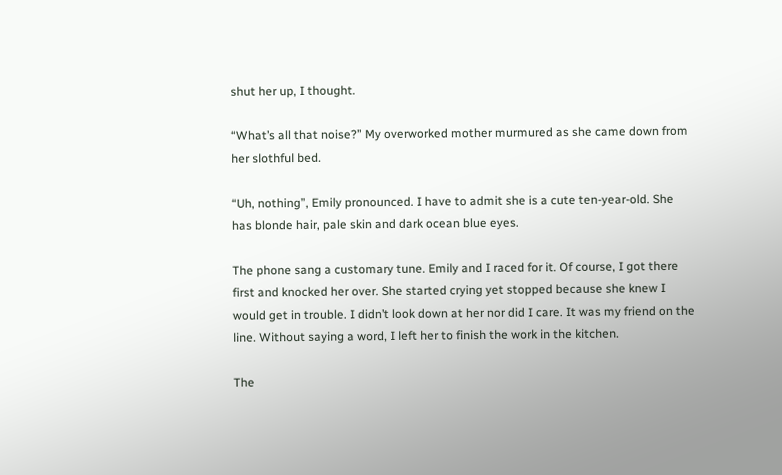shut her up, I thought.

“What’s all that noise?” My overworked mother murmured as she came down from her slothful bed.

“Uh, nothing”, Emily pronounced. I have to admit she is a cute ten-year-old. She has blonde hair, pale skin and dark ocean blue eyes.

The phone sang a customary tune. Emily and I raced for it. Of course, I got there first and knocked her over. She started crying yet stopped because she knew I would get in trouble. I didn’t look down at her nor did I care. It was my friend on the line. Without saying a word, I left her to finish the work in the kitchen.

The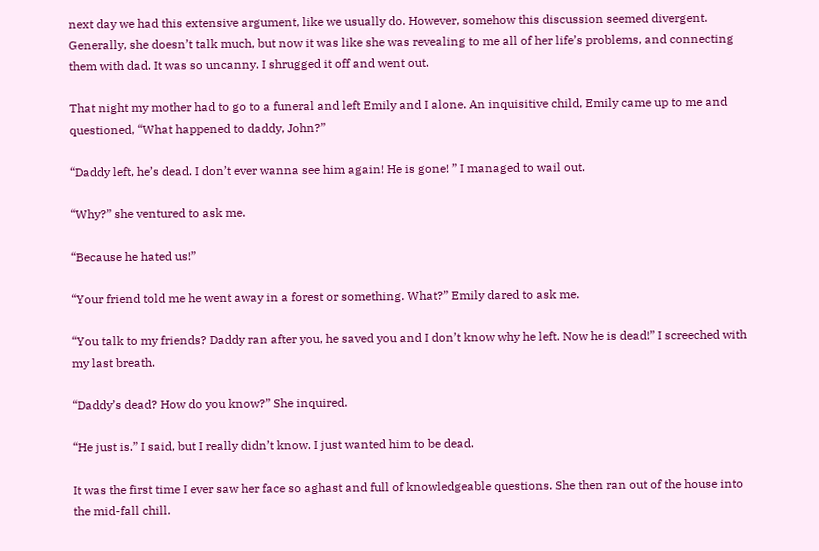next day we had this extensive argument, like we usually do. However, somehow this discussion seemed divergent. Generally, she doesn’t talk much, but now it was like she was revealing to me all of her life’s problems, and connecting them with dad. It was so uncanny. I shrugged it off and went out.

That night my mother had to go to a funeral and left Emily and I alone. An inquisitive child, Emily came up to me and questioned, “What happened to daddy, John?”

“Daddy left, he’s dead. I don’t ever wanna see him again! He is gone! ” I managed to wail out.

“Why?” she ventured to ask me.

“Because he hated us!”

“Your friend told me he went away in a forest or something. What?” Emily dared to ask me.

“You talk to my friends? Daddy ran after you, he saved you and I don’t know why he left. Now he is dead!” I screeched with my last breath.

“Daddy’s dead? How do you know?” She inquired.

“He just is.” I said, but I really didn’t know. I just wanted him to be dead.

It was the first time I ever saw her face so aghast and full of knowledgeable questions. She then ran out of the house into the mid-fall chill.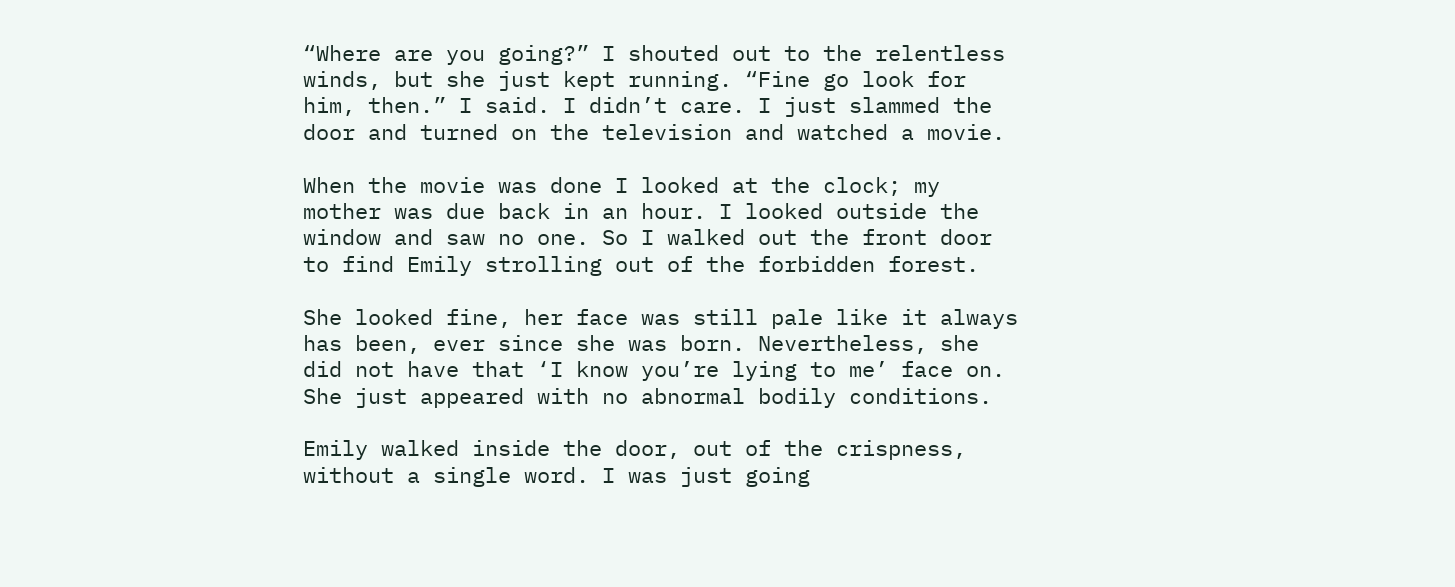“Where are you going?” I shouted out to the relentless winds, but she just kept running. “Fine go look for him, then.” I said. I didn’t care. I just slammed the door and turned on the television and watched a movie.

When the movie was done I looked at the clock; my mother was due back in an hour. I looked outside the window and saw no one. So I walked out the front door to find Emily strolling out of the forbidden forest.

She looked fine, her face was still pale like it always has been, ever since she was born. Nevertheless, she did not have that ‘I know you’re lying to me’ face on. She just appeared with no abnormal bodily conditions.

Emily walked inside the door, out of the crispness, without a single word. I was just going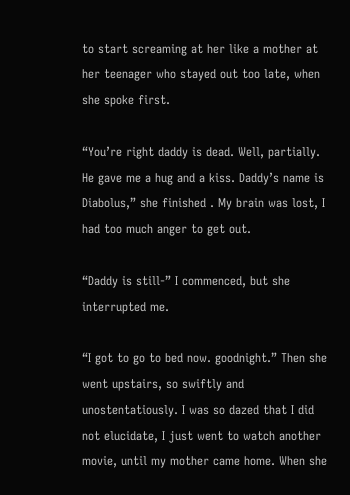to start screaming at her like a mother at her teenager who stayed out too late, when she spoke first.

“You’re right daddy is dead. Well, partially. He gave me a hug and a kiss. Daddy’s name is Diabolus,” she finished . My brain was lost, I had too much anger to get out.

“Daddy is still-” I commenced, but she interrupted me.

“I got to go to bed now. goodnight.” Then she went upstairs, so swiftly and unostentatiously. I was so dazed that I did not elucidate, I just went to watch another movie, until my mother came home. When she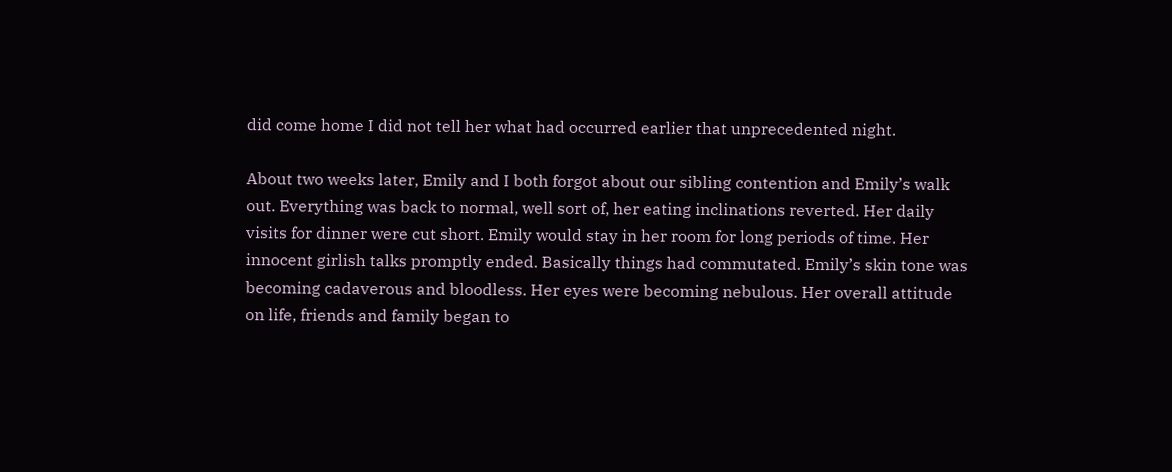did come home I did not tell her what had occurred earlier that unprecedented night.

About two weeks later, Emily and I both forgot about our sibling contention and Emily’s walk out. Everything was back to normal, well sort of, her eating inclinations reverted. Her daily visits for dinner were cut short. Emily would stay in her room for long periods of time. Her innocent girlish talks promptly ended. Basically things had commutated. Emily’s skin tone was becoming cadaverous and bloodless. Her eyes were becoming nebulous. Her overall attitude on life, friends and family began to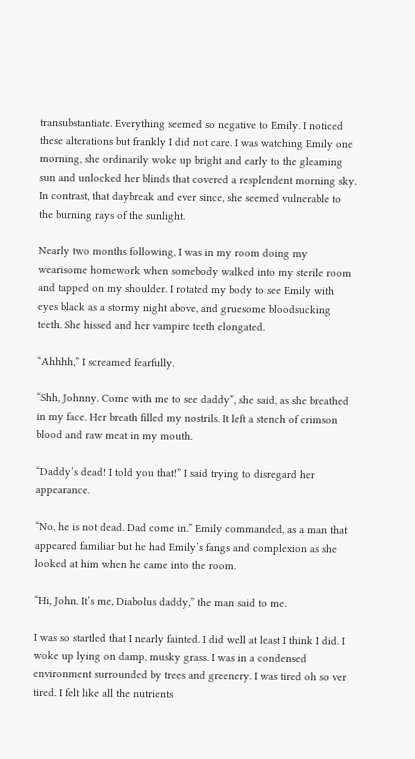transubstantiate. Everything seemed so negative to Emily. I noticed these alterations but frankly I did not care. I was watching Emily one morning, she ordinarily woke up bright and early to the gleaming sun and unlocked her blinds that covered a resplendent morning sky. In contrast, that daybreak and ever since, she seemed vulnerable to the burning rays of the sunlight.

Nearly two months following, I was in my room doing my wearisome homework when somebody walked into my sterile room and tapped on my shoulder. I rotated my body to see Emily with eyes black as a stormy night above, and gruesome bloodsucking teeth. She hissed and her vampire teeth elongated.

“Ahhhh,” I screamed fearfully.

“Shh, Johnny. Come with me to see daddy”, she said, as she breathed in my face. Her breath filled my nostrils. It left a stench of crimson blood and raw meat in my mouth.

“Daddy’s dead! I told you that!” I said trying to disregard her appearance.

“No, he is not dead. Dad come in.” Emily commanded, as a man that appeared familiar but he had Emily’s fangs and complexion as she looked at him when he came into the room.

“Hi, John. It’s me, Diabolus daddy,” the man said to me.

I was so startled that I nearly fainted. I did well at least I think I did. I woke up lying on damp, musky grass. I was in a condensed environment surrounded by trees and greenery. I was tired oh so ver tired. I felt like all the nutrients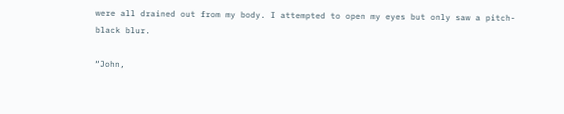were all drained out from my body. I attempted to open my eyes but only saw a pitch-black blur.

“John,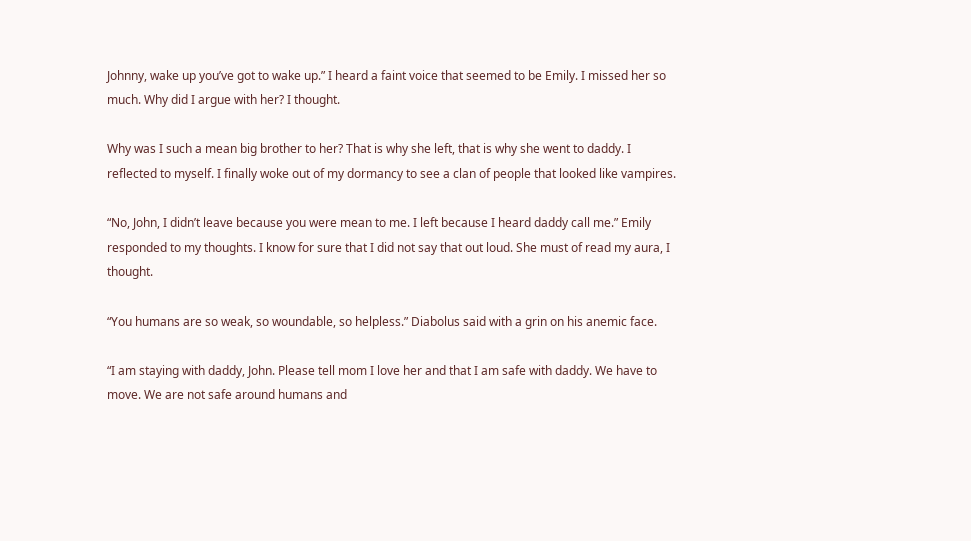Johnny, wake up you’ve got to wake up.” I heard a faint voice that seemed to be Emily. I missed her so much. Why did I argue with her? I thought.

Why was I such a mean big brother to her? That is why she left, that is why she went to daddy. I reflected to myself. I finally woke out of my dormancy to see a clan of people that looked like vampires.

“No, John, I didn’t leave because you were mean to me. I left because I heard daddy call me.” Emily responded to my thoughts. I know for sure that I did not say that out loud. She must of read my aura, I thought.

“You humans are so weak, so woundable, so helpless.” Diabolus said with a grin on his anemic face.

“I am staying with daddy, John. Please tell mom I love her and that I am safe with daddy. We have to move. We are not safe around humans and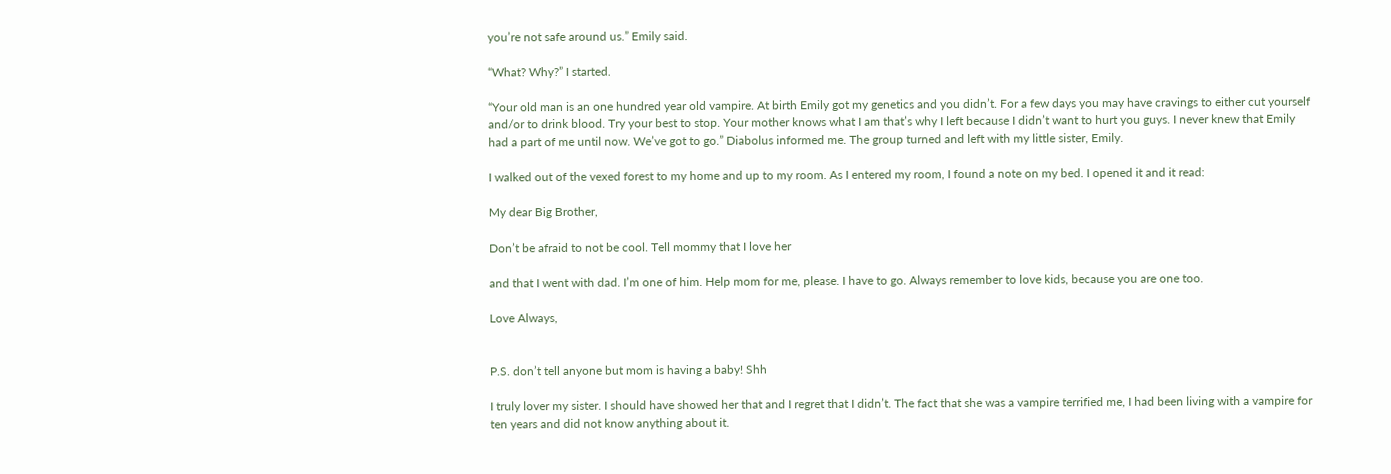you’re not safe around us.” Emily said.

“What? Why?” I started.

“Your old man is an one hundred year old vampire. At birth Emily got my genetics and you didn’t. For a few days you may have cravings to either cut yourself and/or to drink blood. Try your best to stop. Your mother knows what I am that’s why I left because I didn’t want to hurt you guys. I never knew that Emily had a part of me until now. We’ve got to go.” Diabolus informed me. The group turned and left with my little sister, Emily.

I walked out of the vexed forest to my home and up to my room. As I entered my room, I found a note on my bed. I opened it and it read:

My dear Big Brother,

Don’t be afraid to not be cool. Tell mommy that I love her

and that I went with dad. I’m one of him. Help mom for me, please. I have to go. Always remember to love kids, because you are one too.

Love Always,


P.S. don’t tell anyone but mom is having a baby! Shh

I truly lover my sister. I should have showed her that and I regret that I didn’t. The fact that she was a vampire terrified me, I had been living with a vampire for ten years and did not know anything about it.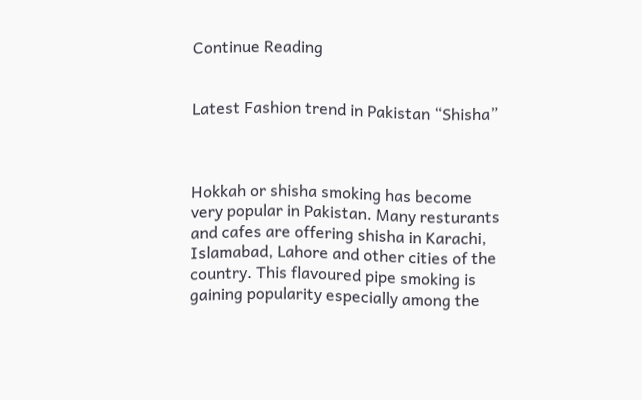Continue Reading


Latest Fashion trend in Pakistan “Shisha”



Hokkah or shisha smoking has become very popular in Pakistan. Many resturants and cafes are offering shisha in Karachi, Islamabad, Lahore and other cities of the country. This flavoured pipe smoking is gaining popularity especially among the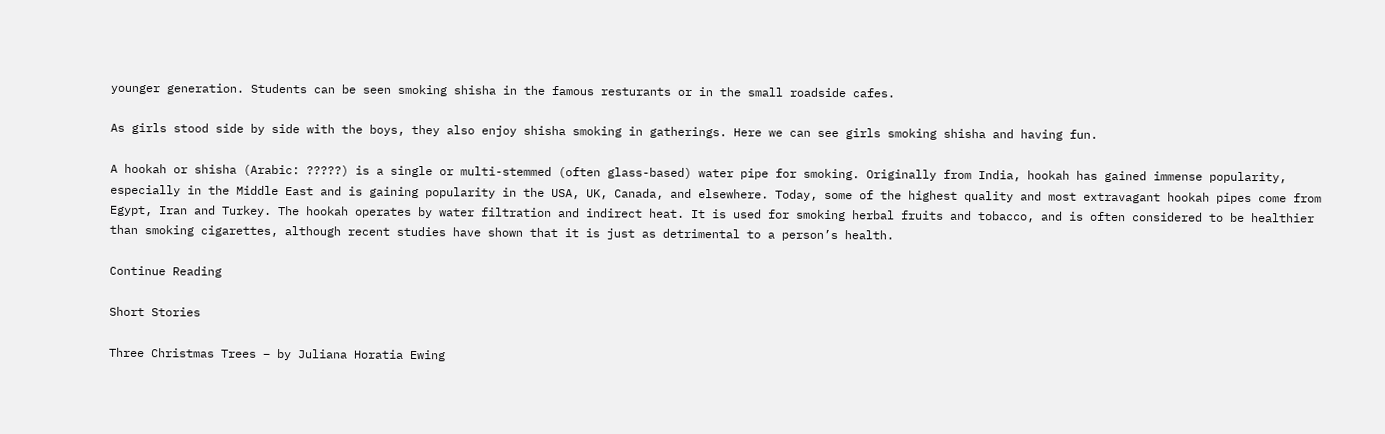younger generation. Students can be seen smoking shisha in the famous resturants or in the small roadside cafes.

As girls stood side by side with the boys, they also enjoy shisha smoking in gatherings. Here we can see girls smoking shisha and having fun.

A hookah or shisha (Arabic: ?????) is a single or multi-stemmed (often glass-based) water pipe for smoking. Originally from India, hookah has gained immense popularity, especially in the Middle East and is gaining popularity in the USA, UK, Canada, and elsewhere. Today, some of the highest quality and most extravagant hookah pipes come from Egypt, Iran and Turkey. The hookah operates by water filtration and indirect heat. It is used for smoking herbal fruits and tobacco, and is often considered to be healthier than smoking cigarettes, although recent studies have shown that it is just as detrimental to a person’s health.

Continue Reading

Short Stories

Three Christmas Trees – by Juliana Horatia Ewing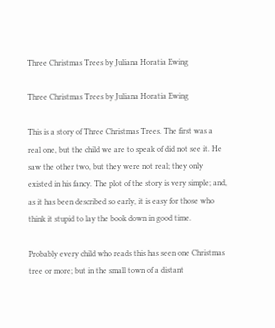Three Christmas Trees by Juliana Horatia Ewing

Three Christmas Trees by Juliana Horatia Ewing

This is a story of Three Christmas Trees. The first was a real one, but the child we are to speak of did not see it. He saw the other two, but they were not real; they only existed in his fancy. The plot of the story is very simple; and, as it has been described so early, it is easy for those who think it stupid to lay the book down in good time.

Probably every child who reads this has seen one Christmas tree or more; but in the small town of a distant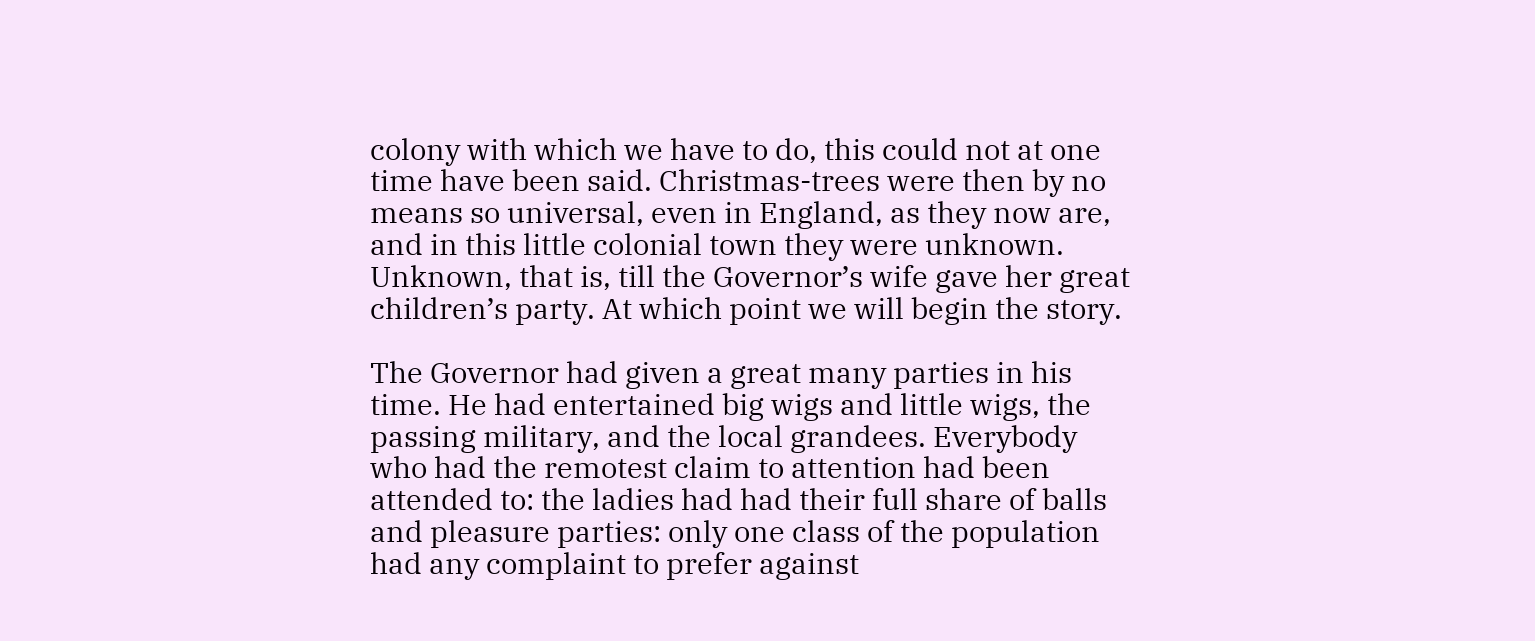colony with which we have to do, this could not at one time have been said. Christmas-trees were then by no means so universal, even in England, as they now are, and in this little colonial town they were unknown. Unknown, that is, till the Governor’s wife gave her great children’s party. At which point we will begin the story.

The Governor had given a great many parties in his time. He had entertained big wigs and little wigs, the passing military, and the local grandees. Everybody who had the remotest claim to attention had been attended to: the ladies had had their full share of balls and pleasure parties: only one class of the population had any complaint to prefer against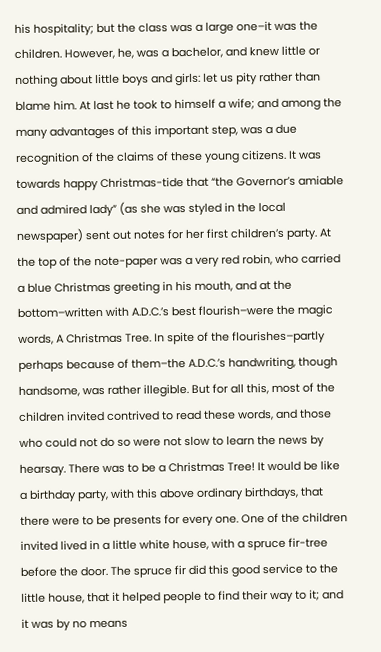his hospitality; but the class was a large one–it was the children. However, he, was a bachelor, and knew little or nothing about little boys and girls: let us pity rather than blame him. At last he took to himself a wife; and among the many advantages of this important step, was a due recognition of the claims of these young citizens. It was towards happy Christmas-tide that “the Governor’s amiable and admired lady” (as she was styled in the local newspaper) sent out notes for her first children’s party. At the top of the note-paper was a very red robin, who carried a blue Christmas greeting in his mouth, and at the bottom–written with A.D.C.’s best flourish–were the magic words, A Christmas Tree. In spite of the flourishes–partly perhaps because of them–the A.D.C.’s handwriting, though handsome, was rather illegible. But for all this, most of the children invited contrived to read these words, and those who could not do so were not slow to learn the news by hearsay. There was to be a Christmas Tree! It would be like a birthday party, with this above ordinary birthdays, that there were to be presents for every one. One of the children invited lived in a little white house, with a spruce fir-tree before the door. The spruce fir did this good service to the little house, that it helped people to find their way to it; and it was by no means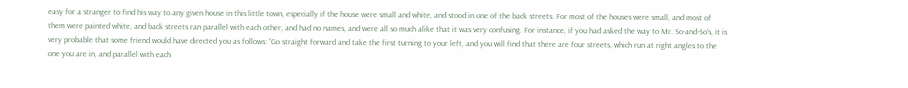easy for a stranger to find his way to any given house in this little town, especially if the house were small and white, and stood in one of the back streets. For most of the houses were small, and most of them were painted white, and back streets ran parallel with each other, and had no names, and were all so much alike that it was very confusing. For instance, if you had asked the way to Mr. So-and-So’s, it is very probable that some friend would have directed you as follows: “Go straight forward and take the first turning to your left, and you will find that there are four streets, which run at right angles to the one you are in, and parallel with each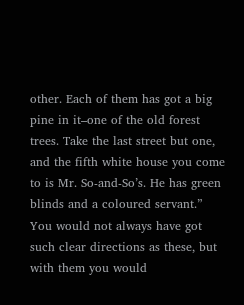other. Each of them has got a big pine in it–one of the old forest trees. Take the last street but one, and the fifth white house you come to is Mr. So-and-So’s. He has green blinds and a coloured servant.” You would not always have got such clear directions as these, but with them you would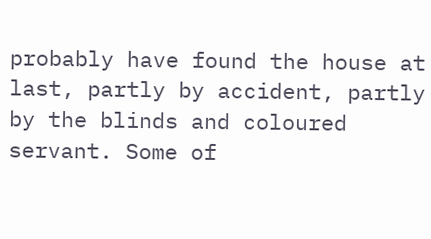probably have found the house at last, partly by accident, partly by the blinds and coloured servant. Some of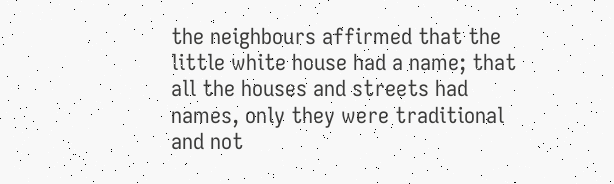the neighbours affirmed that the little white house had a name; that all the houses and streets had names, only they were traditional and not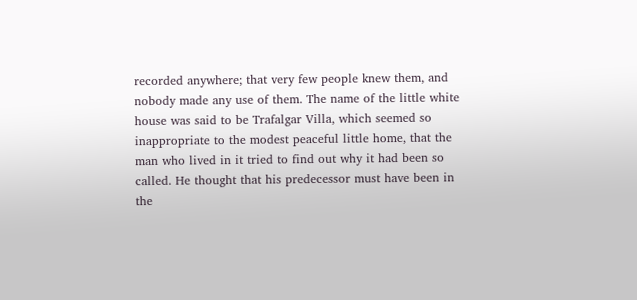recorded anywhere; that very few people knew them, and nobody made any use of them. The name of the little white house was said to be Trafalgar Villa, which seemed so inappropriate to the modest peaceful little home, that the man who lived in it tried to find out why it had been so called. He thought that his predecessor must have been in the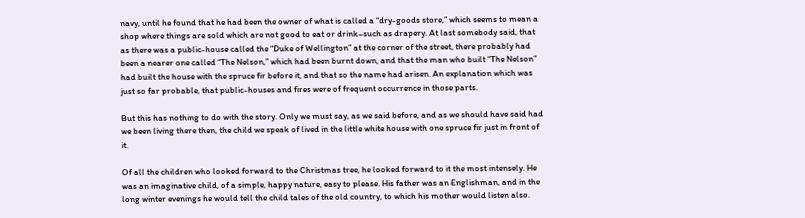navy, until he found that he had been the owner of what is called a “dry-goods store,” which seems to mean a shop where things are sold which are not good to eat or drink–such as drapery. At last somebody said, that as there was a public-house called the “Duke of Wellington” at the corner of the street, there probably had been a nearer one called “The Nelson,” which had been burnt down, and that the man who built “The Nelson” had built the house with the spruce fir before it, and that so the name had arisen. An explanation which was just so far probable, that public-houses and fires were of frequent occurrence in those parts.

But this has nothing to do with the story. Only we must say, as we said before, and as we should have said had we been living there then, the child we speak of lived in the little white house with one spruce fir just in front of it.

Of all the children who looked forward to the Christmas tree, he looked forward to it the most intensely. He was an imaginative child, of a simple, happy nature, easy to please. His father was an Englishman, and in the long winter evenings he would tell the child tales of the old country, to which his mother would listen also.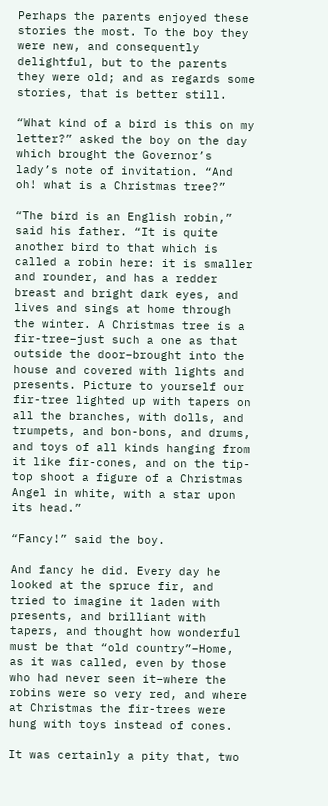Perhaps the parents enjoyed these stories the most. To the boy they were new, and consequently delightful, but to the parents they were old; and as regards some stories, that is better still.

“What kind of a bird is this on my letter?” asked the boy on the day which brought the Governor’s lady’s note of invitation. “And oh! what is a Christmas tree?”

“The bird is an English robin,” said his father. “It is quite another bird to that which is called a robin here: it is smaller and rounder, and has a redder breast and bright dark eyes, and lives and sings at home through the winter. A Christmas tree is a fir-tree–just such a one as that outside the door–brought into the house and covered with lights and presents. Picture to yourself our fir-tree lighted up with tapers on all the branches, with dolls, and trumpets, and bon-bons, and drums, and toys of all kinds hanging from it like fir-cones, and on the tip-top shoot a figure of a Christmas Angel in white, with a star upon its head.”

“Fancy!” said the boy.

And fancy he did. Every day he looked at the spruce fir, and tried to imagine it laden with presents, and brilliant with tapers, and thought how wonderful must be that “old country”–Home, as it was called, even by those who had never seen it–where the robins were so very red, and where at Christmas the fir-trees were hung with toys instead of cones.

It was certainly a pity that, two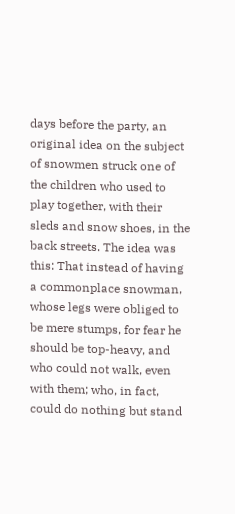days before the party, an original idea on the subject of snowmen struck one of the children who used to play together, with their sleds and snow shoes, in the back streets. The idea was this: That instead of having a commonplace snowman, whose legs were obliged to be mere stumps, for fear he should be top-heavy, and who could not walk, even with them; who, in fact, could do nothing but stand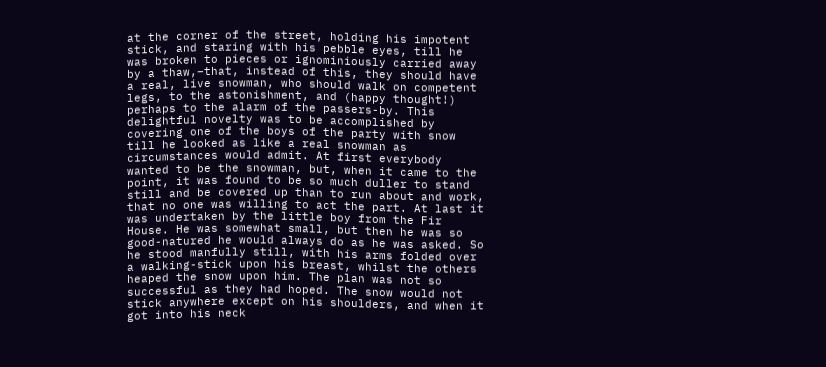at the corner of the street, holding his impotent stick, and staring with his pebble eyes, till he was broken to pieces or ignominiously carried away by a thaw,–that, instead of this, they should have a real, live snowman, who should walk on competent legs, to the astonishment, and (happy thought!) perhaps to the alarm of the passers-by. This delightful novelty was to be accomplished by covering one of the boys of the party with snow till he looked as like a real snowman as circumstances would admit. At first everybody wanted to be the snowman, but, when it came to the point, it was found to be so much duller to stand still and be covered up than to run about and work, that no one was willing to act the part. At last it was undertaken by the little boy from the Fir House. He was somewhat small, but then he was so good-natured he would always do as he was asked. So he stood manfully still, with his arms folded over a walking-stick upon his breast, whilst the others heaped the snow upon him. The plan was not so successful as they had hoped. The snow would not stick anywhere except on his shoulders, and when it got into his neck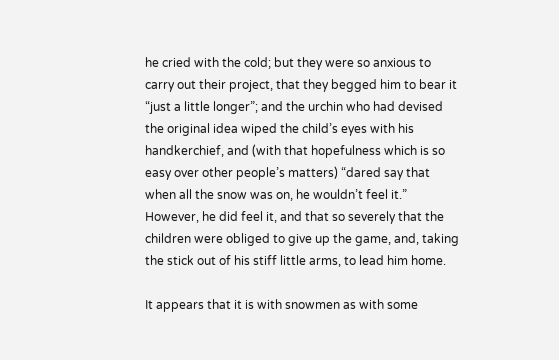he cried with the cold; but they were so anxious to carry out their project, that they begged him to bear it “just a little longer”; and the urchin who had devised the original idea wiped the child’s eyes with his handkerchief, and (with that hopefulness which is so easy over other people’s matters) “dared say that when all the snow was on, he wouldn’t feel it.” However, he did feel it, and that so severely that the children were obliged to give up the game, and, taking the stick out of his stiff little arms, to lead him home.

It appears that it is with snowmen as with some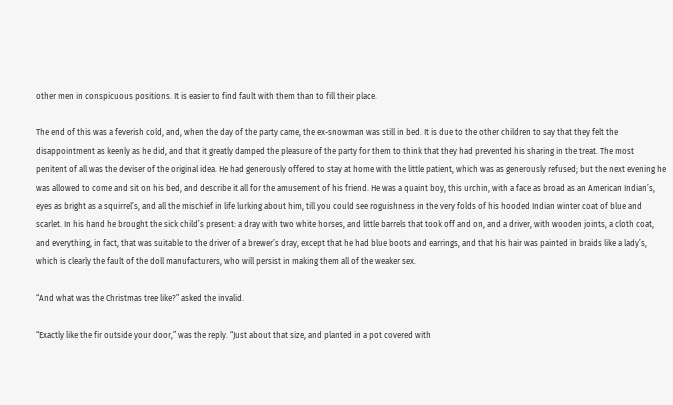other men in conspicuous positions. It is easier to find fault with them than to fill their place.

The end of this was a feverish cold, and, when the day of the party came, the ex-snowman was still in bed. It is due to the other children to say that they felt the disappointment as keenly as he did, and that it greatly damped the pleasure of the party for them to think that they had prevented his sharing in the treat. The most penitent of all was the deviser of the original idea. He had generously offered to stay at home with the little patient, which was as generously refused; but the next evening he was allowed to come and sit on his bed, and describe it all for the amusement of his friend. He was a quaint boy, this urchin, with a face as broad as an American Indian’s, eyes as bright as a squirrel’s, and all the mischief in life lurking about him, till you could see roguishness in the very folds of his hooded Indian winter coat of blue and scarlet. In his hand he brought the sick child’s present: a dray with two white horses, and little barrels that took off and on, and a driver, with wooden joints, a cloth coat, and everything, in fact, that was suitable to the driver of a brewer’s dray, except that he had blue boots and earrings, and that his hair was painted in braids like a lady’s, which is clearly the fault of the doll manufacturers, who will persist in making them all of the weaker sex.

“And what was the Christmas tree like?” asked the invalid.

“Exactly like the fir outside your door,” was the reply. “Just about that size, and planted in a pot covered with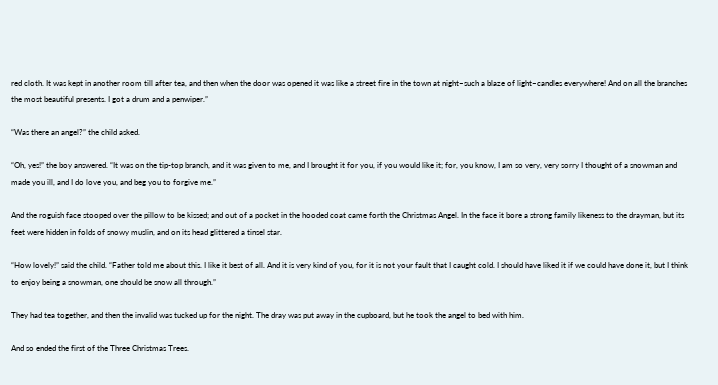red cloth. It was kept in another room till after tea, and then when the door was opened it was like a street fire in the town at night–such a blaze of light–candles everywhere! And on all the branches the most beautiful presents. I got a drum and a penwiper.”

“Was there an angel?” the child asked.

“Oh, yes!” the boy answered. “It was on the tip-top branch, and it was given to me, and I brought it for you, if you would like it; for, you know, I am so very, very sorry I thought of a snowman and made you ill, and I do love you, and beg you to forgive me.”

And the roguish face stooped over the pillow to be kissed; and out of a pocket in the hooded coat came forth the Christmas Angel. In the face it bore a strong family likeness to the drayman, but its feet were hidden in folds of snowy muslin, and on its head glittered a tinsel star.

“How lovely!” said the child. “Father told me about this. I like it best of all. And it is very kind of you, for it is not your fault that I caught cold. I should have liked it if we could have done it, but I think to enjoy being a snowman, one should be snow all through.”

They had tea together, and then the invalid was tucked up for the night. The dray was put away in the cupboard, but he took the angel to bed with him.

And so ended the first of the Three Christmas Trees.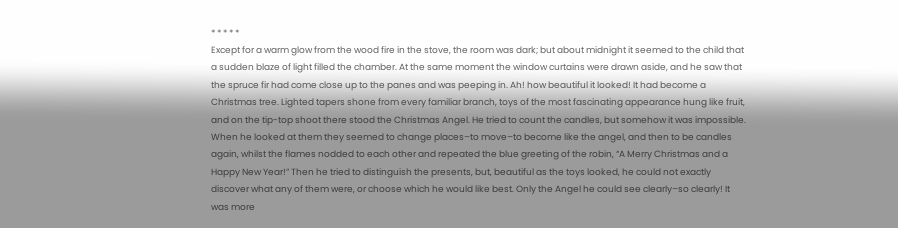* * * * *
Except for a warm glow from the wood fire in the stove, the room was dark; but about midnight it seemed to the child that a sudden blaze of light filled the chamber. At the same moment the window curtains were drawn aside, and he saw that the spruce fir had come close up to the panes and was peeping in. Ah! how beautiful it looked! It had become a Christmas tree. Lighted tapers shone from every familiar branch, toys of the most fascinating appearance hung like fruit, and on the tip-top shoot there stood the Christmas Angel. He tried to count the candles, but somehow it was impossible. When he looked at them they seemed to change places–to move–to become like the angel, and then to be candles again, whilst the flames nodded to each other and repeated the blue greeting of the robin, “A Merry Christmas and a Happy New Year!” Then he tried to distinguish the presents, but, beautiful as the toys looked, he could not exactly discover what any of them were, or choose which he would like best. Only the Angel he could see clearly–so clearly! It was more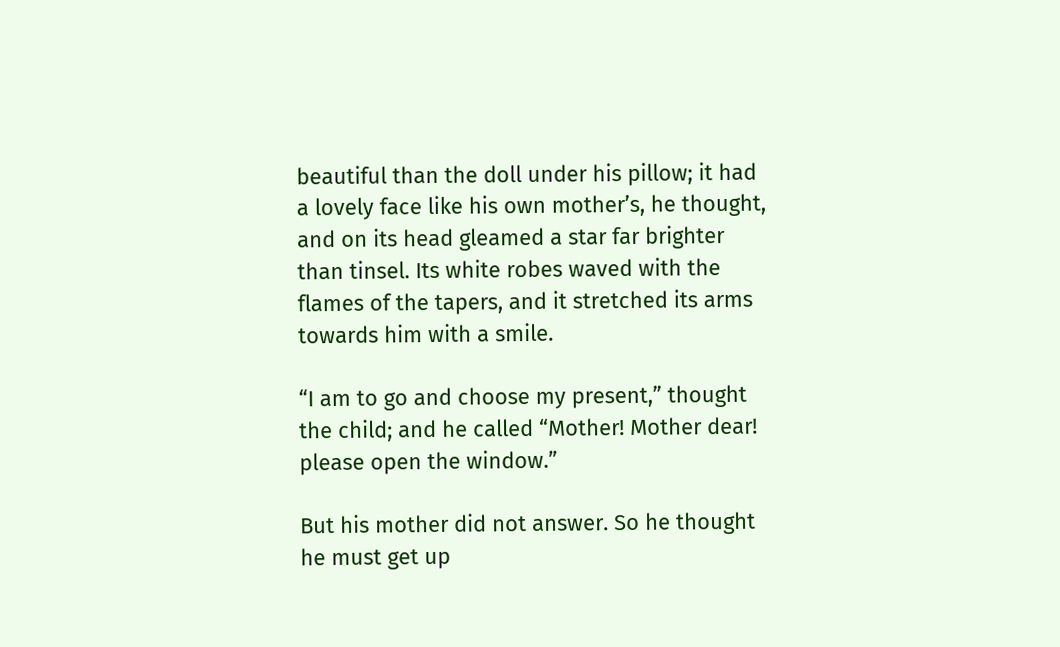beautiful than the doll under his pillow; it had a lovely face like his own mother’s, he thought, and on its head gleamed a star far brighter than tinsel. Its white robes waved with the flames of the tapers, and it stretched its arms towards him with a smile.

“I am to go and choose my present,” thought the child; and he called “Mother! Mother dear! please open the window.”

But his mother did not answer. So he thought he must get up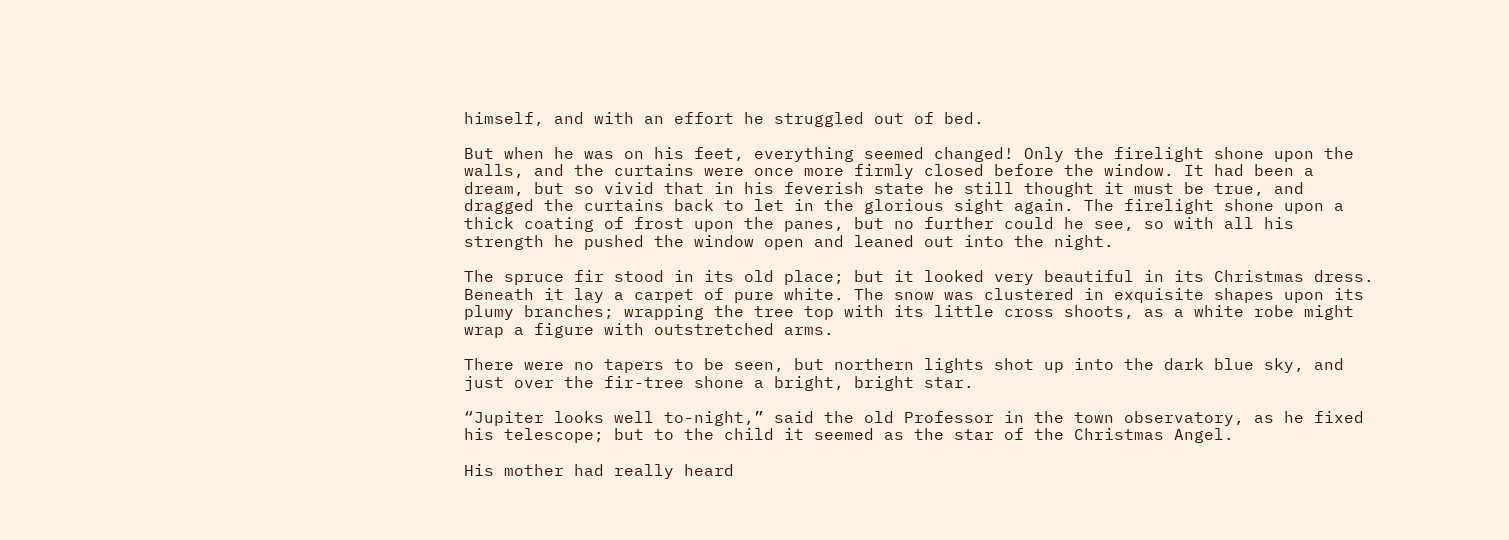himself, and with an effort he struggled out of bed.

But when he was on his feet, everything seemed changed! Only the firelight shone upon the walls, and the curtains were once more firmly closed before the window. It had been a dream, but so vivid that in his feverish state he still thought it must be true, and dragged the curtains back to let in the glorious sight again. The firelight shone upon a thick coating of frost upon the panes, but no further could he see, so with all his strength he pushed the window open and leaned out into the night.

The spruce fir stood in its old place; but it looked very beautiful in its Christmas dress. Beneath it lay a carpet of pure white. The snow was clustered in exquisite shapes upon its plumy branches; wrapping the tree top with its little cross shoots, as a white robe might wrap a figure with outstretched arms.

There were no tapers to be seen, but northern lights shot up into the dark blue sky, and just over the fir-tree shone a bright, bright star.

“Jupiter looks well to-night,” said the old Professor in the town observatory, as he fixed his telescope; but to the child it seemed as the star of the Christmas Angel.

His mother had really heard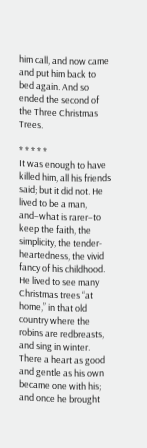him call, and now came and put him back to bed again. And so ended the second of the Three Christmas Trees.

* * * * *
It was enough to have killed him, all his friends said; but it did not. He lived to be a man, and–what is rarer–to keep the faith, the simplicity, the tender-heartedness, the vivid fancy of his childhood. He lived to see many Christmas trees “at home,” in that old country where the robins are redbreasts, and sing in winter. There a heart as good and gentle as his own became one with his; and once he brought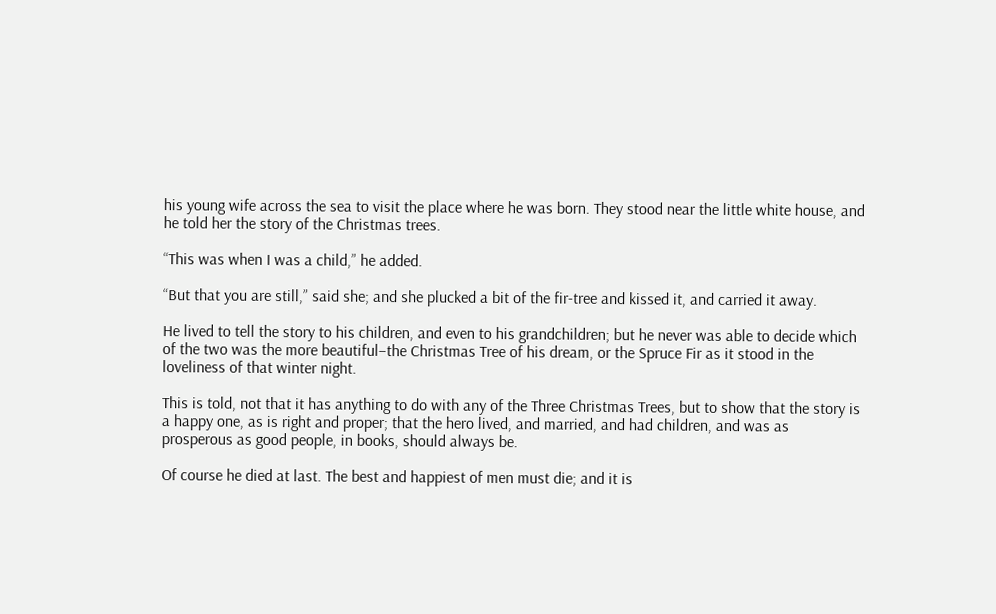his young wife across the sea to visit the place where he was born. They stood near the little white house, and he told her the story of the Christmas trees.

“This was when I was a child,” he added.

“But that you are still,” said she; and she plucked a bit of the fir-tree and kissed it, and carried it away.

He lived to tell the story to his children, and even to his grandchildren; but he never was able to decide which of the two was the more beautiful–the Christmas Tree of his dream, or the Spruce Fir as it stood in the loveliness of that winter night.

This is told, not that it has anything to do with any of the Three Christmas Trees, but to show that the story is a happy one, as is right and proper; that the hero lived, and married, and had children, and was as prosperous as good people, in books, should always be.

Of course he died at last. The best and happiest of men must die; and it is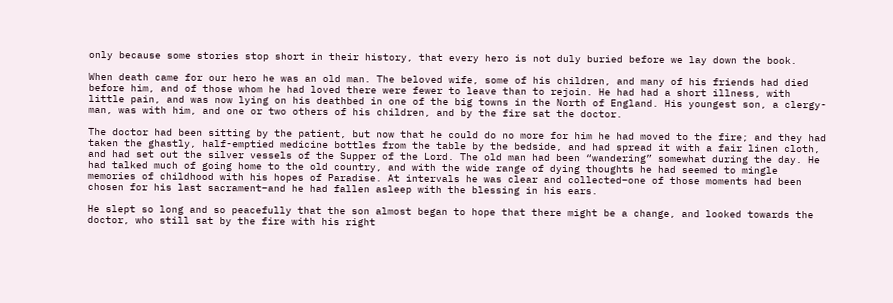only because some stories stop short in their history, that every hero is not duly buried before we lay down the book.

When death came for our hero he was an old man. The beloved wife, some of his children, and many of his friends had died before him, and of those whom he had loved there were fewer to leave than to rejoin. He had had a short illness, with little pain, and was now lying on his deathbed in one of the big towns in the North of England. His youngest son, a clergy-man, was with him, and one or two others of his children, and by the fire sat the doctor.

The doctor had been sitting by the patient, but now that he could do no more for him he had moved to the fire; and they had taken the ghastly, half-emptied medicine bottles from the table by the bedside, and had spread it with a fair linen cloth, and had set out the silver vessels of the Supper of the Lord. The old man had been “wandering” somewhat during the day. He had talked much of going home to the old country, and with the wide range of dying thoughts he had seemed to mingle memories of childhood with his hopes of Paradise. At intervals he was clear and collected–one of those moments had been chosen for his last sacrament–and he had fallen asleep with the blessing in his ears.

He slept so long and so peacefully that the son almost began to hope that there might be a change, and looked towards the doctor, who still sat by the fire with his right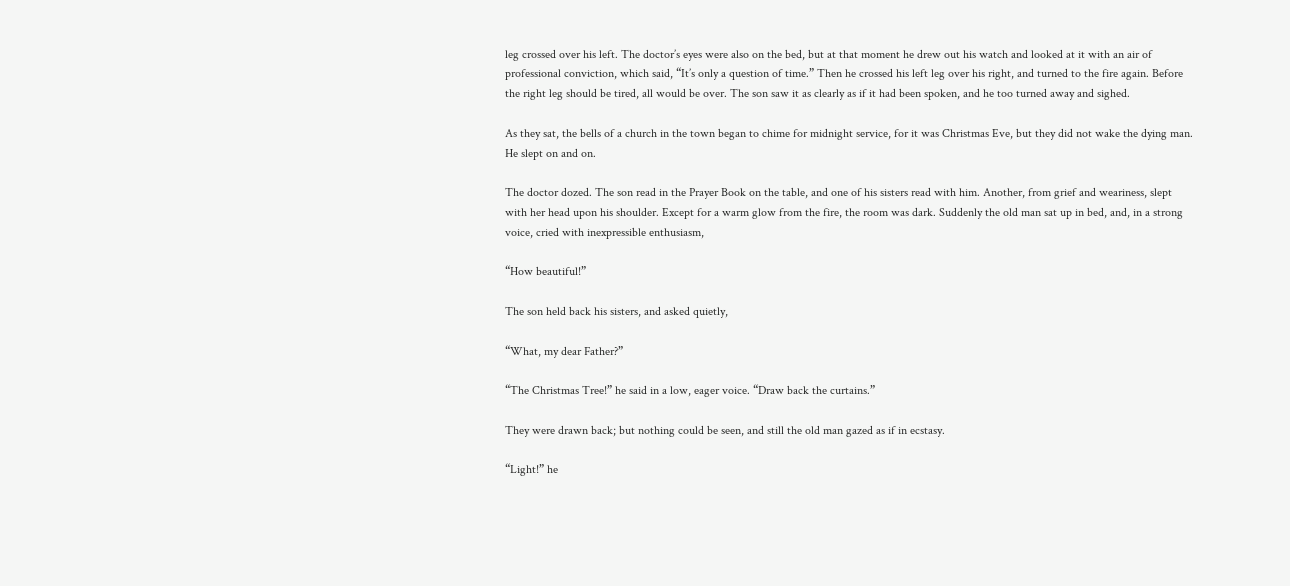leg crossed over his left. The doctor’s eyes were also on the bed, but at that moment he drew out his watch and looked at it with an air of professional conviction, which said, “It’s only a question of time.” Then he crossed his left leg over his right, and turned to the fire again. Before the right leg should be tired, all would be over. The son saw it as clearly as if it had been spoken, and he too turned away and sighed.

As they sat, the bells of a church in the town began to chime for midnight service, for it was Christmas Eve, but they did not wake the dying man. He slept on and on.

The doctor dozed. The son read in the Prayer Book on the table, and one of his sisters read with him. Another, from grief and weariness, slept with her head upon his shoulder. Except for a warm glow from the fire, the room was dark. Suddenly the old man sat up in bed, and, in a strong voice, cried with inexpressible enthusiasm,

“How beautiful!”

The son held back his sisters, and asked quietly,

“What, my dear Father?”

“The Christmas Tree!” he said in a low, eager voice. “Draw back the curtains.”

They were drawn back; but nothing could be seen, and still the old man gazed as if in ecstasy.

“Light!” he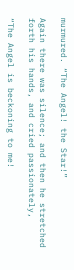murmured. “The Angel! the Star!”

Again there was silence; and then he stretched forth his hands, and cried passionately,

“The Angel is beckoning to me!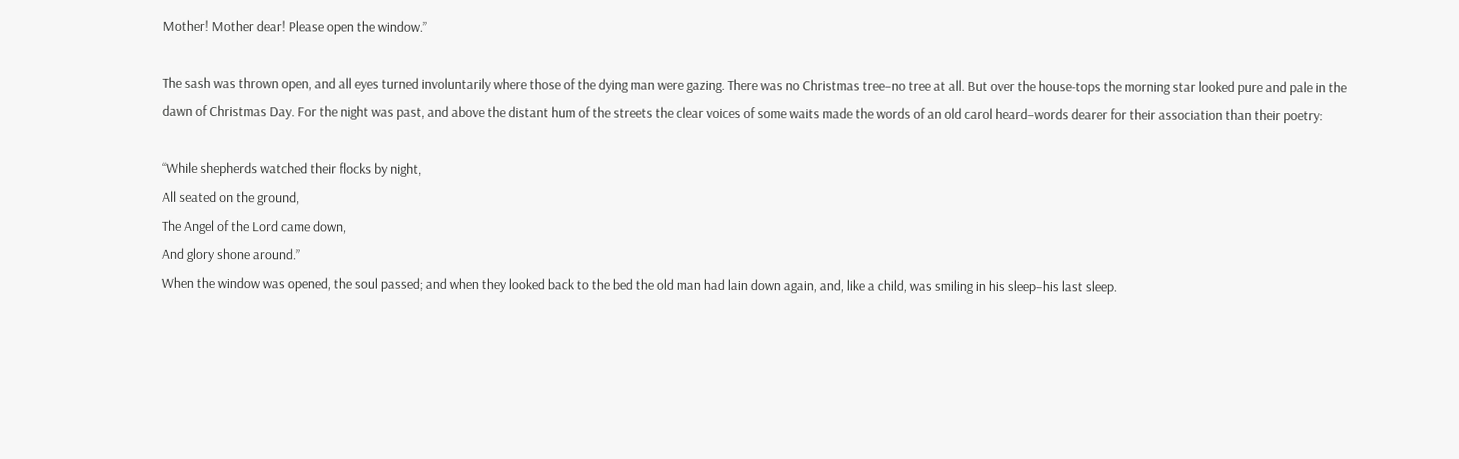Mother! Mother dear! Please open the window.”

The sash was thrown open, and all eyes turned involuntarily where those of the dying man were gazing. There was no Christmas tree–no tree at all. But over the house-tops the morning star looked pure and pale in the dawn of Christmas Day. For the night was past, and above the distant hum of the streets the clear voices of some waits made the words of an old carol heard–words dearer for their association than their poetry:

“While shepherds watched their flocks by night,
All seated on the ground,
The Angel of the Lord came down,
And glory shone around.”
When the window was opened, the soul passed; and when they looked back to the bed the old man had lain down again, and, like a child, was smiling in his sleep–his last sleep.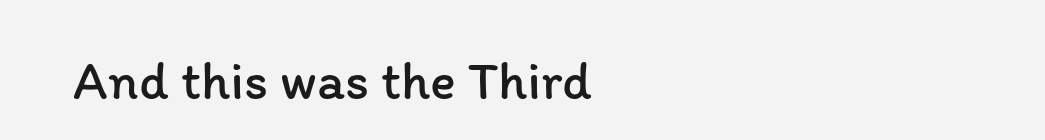And this was the Third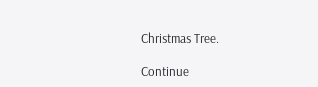Christmas Tree.

Continue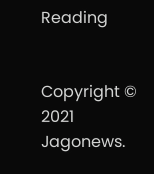Reading


Copyright © 2021 Jagonews.